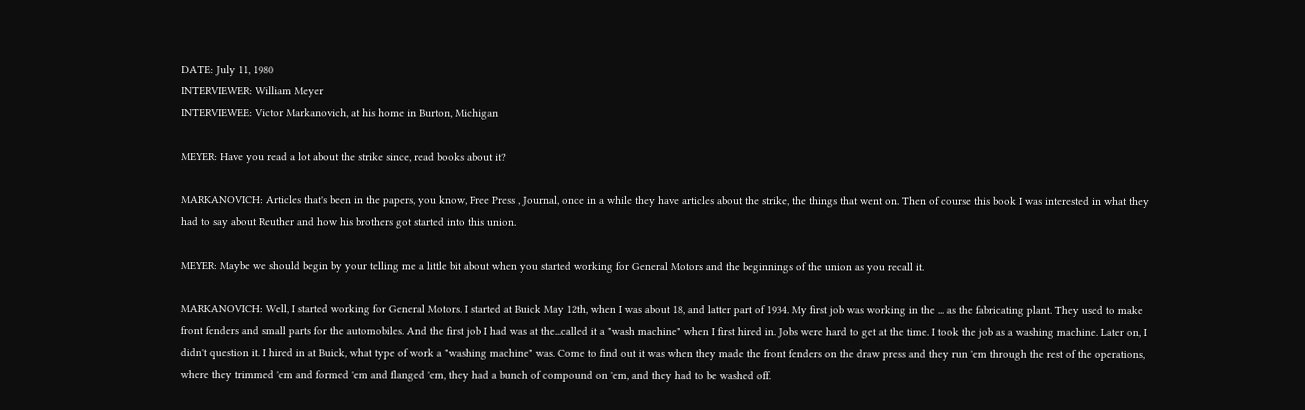DATE: July 11, 1980
INTERVIEWER: William Meyer
INTERVIEWEE: Victor Markanovich, at his home in Burton, Michigan

MEYER: Have you read a lot about the strike since, read books about it?

MARKANOVICH: Articles that's been in the papers, you know, Free Press , Journal, once in a while they have articles about the strike, the things that went on. Then of course this book I was interested in what they had to say about Reuther and how his brothers got started into this union.

MEYER: Maybe we should begin by your telling me a little bit about when you started working for General Motors and the beginnings of the union as you recall it.

MARKANOVICH: Well, I started working for General Motors. I started at Buick May 12th, when I was about 18, and latter part of 1934. My first job was working in the ... as the fabricating plant. They used to make front fenders and small parts for the automobiles. And the first job I had was at the...called it a "wash machine" when I first hired in. Jobs were hard to get at the time. I took the job as a washing machine. Later on, I didn't question it. I hired in at Buick, what type of work a "washing machine" was. Come to find out it was when they made the front fenders on the draw press and they run 'em through the rest of the operations, where they trimmed 'em and formed 'em and flanged 'em, they had a bunch of compound on 'em, and they had to be washed off.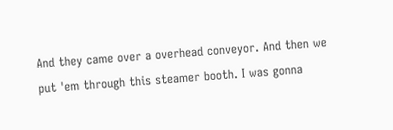And they came over a overhead conveyor. And then we put 'em through this steamer booth. I was gonna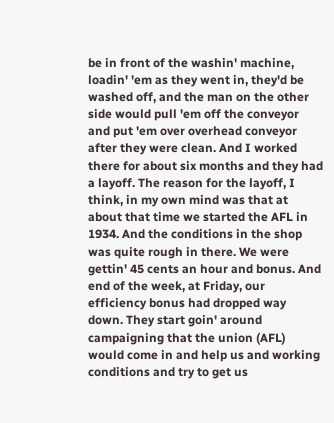be in front of the washin' machine, loadin' 'em as they went in, they'd be washed off, and the man on the other side would pull 'em off the conveyor and put 'em over overhead conveyor after they were clean. And I worked there for about six months and they had a layoff. The reason for the layoff, I think, in my own mind was that at about that time we started the AFL in 1934. And the conditions in the shop was quite rough in there. We were gettin' 45 cents an hour and bonus. And end of the week, at Friday, our efficiency bonus had dropped way down. They start goin' around campaigning that the union (AFL) would come in and help us and working conditions and try to get us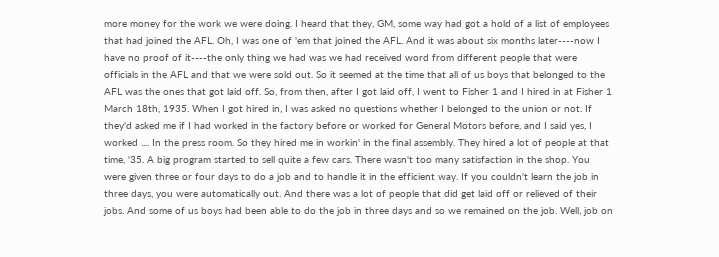more money for the work we were doing. I heard that they, GM, some way had got a hold of a list of employees that had joined the AFL. Oh, I was one of 'em that joined the AFL. And it was about six months later----now I have no proof of it----the only thing we had was we had received word from different people that were officials in the AFL and that we were sold out. So it seemed at the time that all of us boys that belonged to the AFL was the ones that got laid off. So, from then, after I got laid off, I went to Fisher 1 and I hired in at Fisher 1 March 18th, 1935. When I got hired in, I was asked no questions whether I belonged to the union or not. If they'd asked me if I had worked in the factory before or worked for General Motors before, and I said yes, I worked .... In the press room. So they hired me in workin' in the final assembly. They hired a lot of people at that time, '35. A big program started to sell quite a few cars. There wasn't too many satisfaction in the shop. You were given three or four days to do a job and to handle it in the efficient way. If you couldn't learn the job in three days, you were automatically out. And there was a lot of people that did get laid off or relieved of their jobs. And some of us boys had been able to do the job in three days and so we remained on the job. Well, job on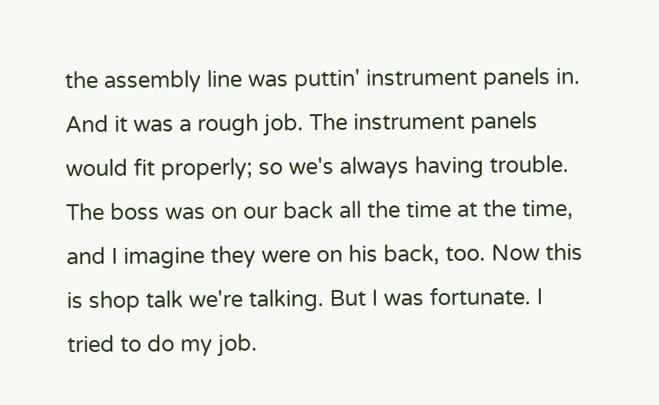the assembly line was puttin' instrument panels in. And it was a rough job. The instrument panels would fit properly; so we's always having trouble. The boss was on our back all the time at the time, and I imagine they were on his back, too. Now this is shop talk we're talking. But I was fortunate. I tried to do my job.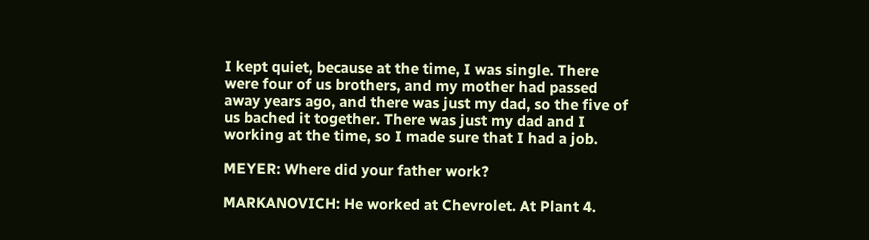I kept quiet, because at the time, I was single. There were four of us brothers, and my mother had passed away years ago, and there was just my dad, so the five of us bached it together. There was just my dad and I working at the time, so I made sure that I had a job.

MEYER: Where did your father work?

MARKANOVICH: He worked at Chevrolet. At Plant 4.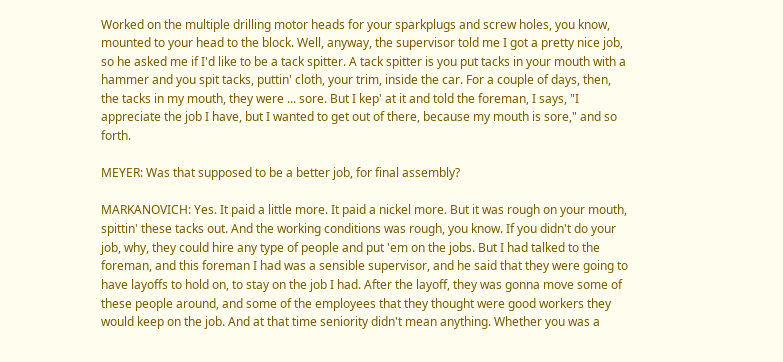Worked on the multiple drilling motor heads for your sparkplugs and screw holes, you know, mounted to your head to the block. Well, anyway, the supervisor told me I got a pretty nice job, so he asked me if I'd like to be a tack spitter. A tack spitter is you put tacks in your mouth with a hammer and you spit tacks, puttin' cloth, your trim, inside the car. For a couple of days, then, the tacks in my mouth, they were ... sore. But I kep' at it and told the foreman, I says, "I appreciate the job I have, but I wanted to get out of there, because my mouth is sore," and so forth.

MEYER: Was that supposed to be a better job, for final assembly?

MARKANOVICH: Yes. It paid a little more. It paid a nickel more. But it was rough on your mouth, spittin' these tacks out. And the working conditions was rough, you know. If you didn't do your job, why, they could hire any type of people and put 'em on the jobs. But I had talked to the foreman, and this foreman I had was a sensible supervisor, and he said that they were going to have layoffs to hold on, to stay on the job I had. After the layoff, they was gonna move some of these people around, and some of the employees that they thought were good workers they would keep on the job. And at that time seniority didn't mean anything. Whether you was a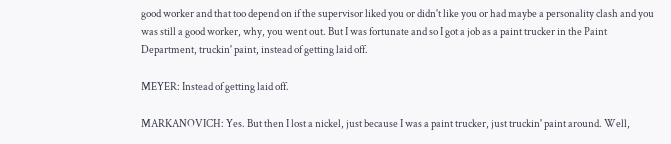good worker and that too depend on if the supervisor liked you or didn't like you or had maybe a personality clash and you was still a good worker, why, you went out. But I was fortunate and so I got a job as a paint trucker in the Paint Department, truckin' paint, instead of getting laid off.

MEYER: Instead of getting laid off.

MARKANOVICH: Yes. But then I lost a nickel, just because I was a paint trucker, just truckin' paint around. Well,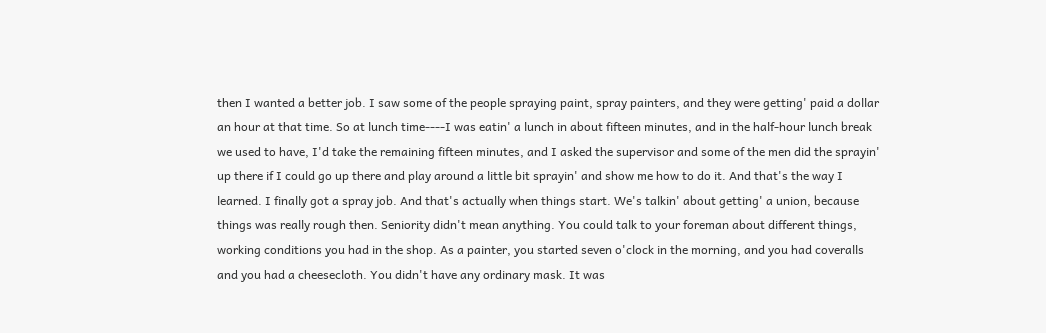then I wanted a better job. I saw some of the people spraying paint, spray painters, and they were getting' paid a dollar an hour at that time. So at lunch time----I was eatin' a lunch in about fifteen minutes, and in the half-hour lunch break we used to have, I'd take the remaining fifteen minutes, and I asked the supervisor and some of the men did the sprayin' up there if I could go up there and play around a little bit sprayin' and show me how to do it. And that's the way I learned. I finally got a spray job. And that's actually when things start. We's talkin' about getting' a union, because things was really rough then. Seniority didn't mean anything. You could talk to your foreman about different things, working conditions you had in the shop. As a painter, you started seven o'clock in the morning, and you had coveralls and you had a cheesecloth. You didn't have any ordinary mask. It was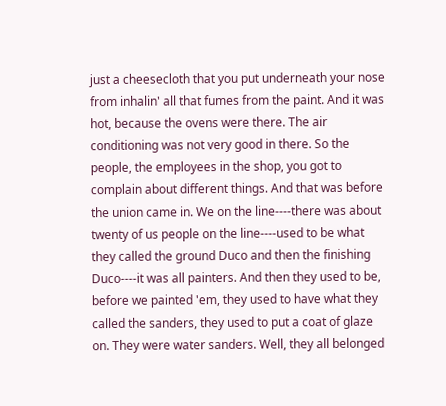just a cheesecloth that you put underneath your nose from inhalin' all that fumes from the paint. And it was hot, because the ovens were there. The air conditioning was not very good in there. So the people, the employees in the shop, you got to complain about different things. And that was before the union came in. We on the line----there was about twenty of us people on the line----used to be what they called the ground Duco and then the finishing Duco----it was all painters. And then they used to be, before we painted 'em, they used to have what they called the sanders, they used to put a coat of glaze on. They were water sanders. Well, they all belonged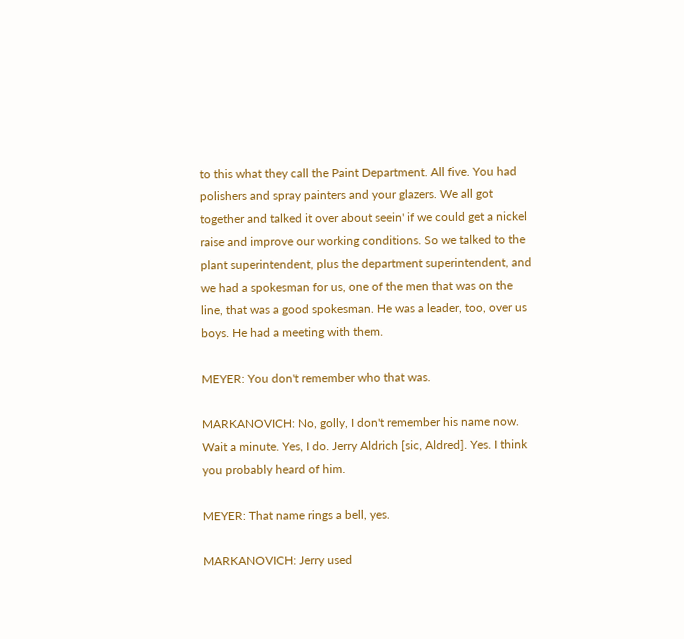to this what they call the Paint Department. All five. You had polishers and spray painters and your glazers. We all got together and talked it over about seein' if we could get a nickel raise and improve our working conditions. So we talked to the plant superintendent, plus the department superintendent, and we had a spokesman for us, one of the men that was on the line, that was a good spokesman. He was a leader, too, over us boys. He had a meeting with them.

MEYER: You don't remember who that was.

MARKANOVICH: No, golly, I don't remember his name now. Wait a minute. Yes, I do. Jerry Aldrich [sic, Aldred]. Yes. I think you probably heard of him.

MEYER: That name rings a bell, yes.

MARKANOVICH: Jerry used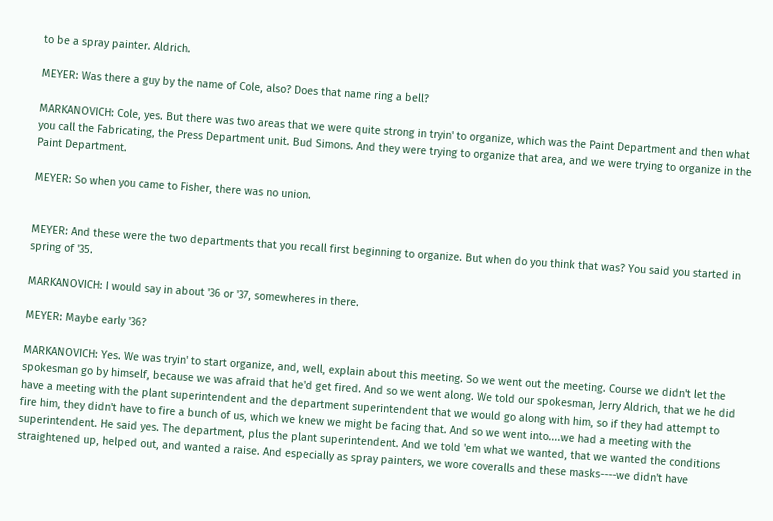to be a spray painter. Aldrich.

MEYER: Was there a guy by the name of Cole, also? Does that name ring a bell?

MARKANOVICH: Cole, yes. But there was two areas that we were quite strong in tryin' to organize, which was the Paint Department and then what you call the Fabricating, the Press Department unit. Bud Simons. And they were trying to organize that area, and we were trying to organize in the Paint Department.

MEYER: So when you came to Fisher, there was no union.


MEYER: And these were the two departments that you recall first beginning to organize. But when do you think that was? You said you started in spring of '35.

MARKANOVICH: I would say in about '36 or '37, somewheres in there.

MEYER: Maybe early '36?

MARKANOVICH: Yes. We was tryin' to start organize, and, well, explain about this meeting. So we went out the meeting. Course we didn't let the spokesman go by himself, because we was afraid that he'd get fired. And so we went along. We told our spokesman, Jerry Aldrich, that we he did have a meeting with the plant superintendent and the department superintendent that we would go along with him, so if they had attempt to fire him, they didn't have to fire a bunch of us, which we knew we might be facing that. And so we went into....we had a meeting with the superintendent. He said yes. The department, plus the plant superintendent. And we told 'em what we wanted, that we wanted the conditions straightened up, helped out, and wanted a raise. And especially as spray painters, we wore coveralls and these masks----we didn't have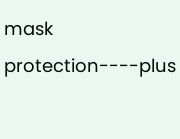mask protection----plus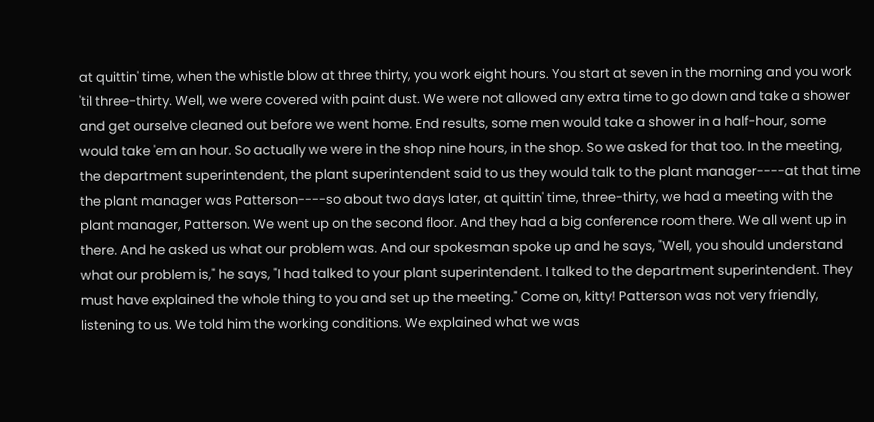at quittin' time, when the whistle blow at three thirty, you work eight hours. You start at seven in the morning and you work 'til three-thirty. Well, we were covered with paint dust. We were not allowed any extra time to go down and take a shower and get ourselve cleaned out before we went home. End results, some men would take a shower in a half-hour, some would take 'em an hour. So actually we were in the shop nine hours, in the shop. So we asked for that too. In the meeting, the department superintendent, the plant superintendent said to us they would talk to the plant manager----at that time the plant manager was Patterson----so about two days later, at quittin' time, three-thirty, we had a meeting with the plant manager, Patterson. We went up on the second floor. And they had a big conference room there. We all went up in there. And he asked us what our problem was. And our spokesman spoke up and he says, "Well, you should understand what our problem is," he says, "I had talked to your plant superintendent. I talked to the department superintendent. They must have explained the whole thing to you and set up the meeting." Come on, kitty! Patterson was not very friendly, listening to us. We told him the working conditions. We explained what we was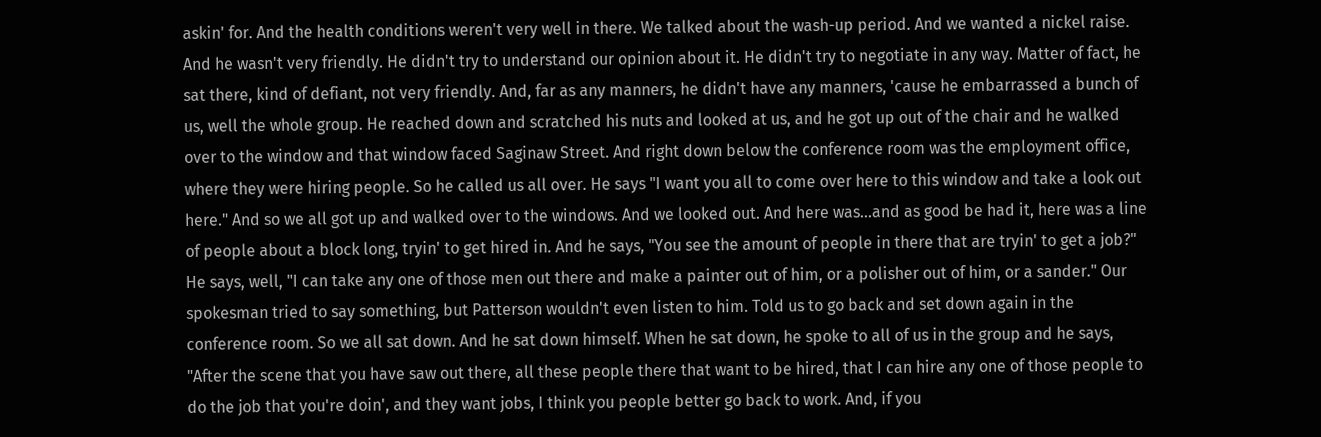askin' for. And the health conditions weren't very well in there. We talked about the wash-up period. And we wanted a nickel raise. And he wasn't very friendly. He didn't try to understand our opinion about it. He didn't try to negotiate in any way. Matter of fact, he sat there, kind of defiant, not very friendly. And, far as any manners, he didn't have any manners, 'cause he embarrassed a bunch of us, well the whole group. He reached down and scratched his nuts and looked at us, and he got up out of the chair and he walked over to the window and that window faced Saginaw Street. And right down below the conference room was the employment office, where they were hiring people. So he called us all over. He says "I want you all to come over here to this window and take a look out here." And so we all got up and walked over to the windows. And we looked out. And here was...and as good be had it, here was a line of people about a block long, tryin' to get hired in. And he says, "You see the amount of people in there that are tryin' to get a job?" He says, well, "I can take any one of those men out there and make a painter out of him, or a polisher out of him, or a sander." Our spokesman tried to say something, but Patterson wouldn't even listen to him. Told us to go back and set down again in the conference room. So we all sat down. And he sat down himself. When he sat down, he spoke to all of us in the group and he says, "After the scene that you have saw out there, all these people there that want to be hired, that I can hire any one of those people to do the job that you're doin', and they want jobs, I think you people better go back to work. And, if you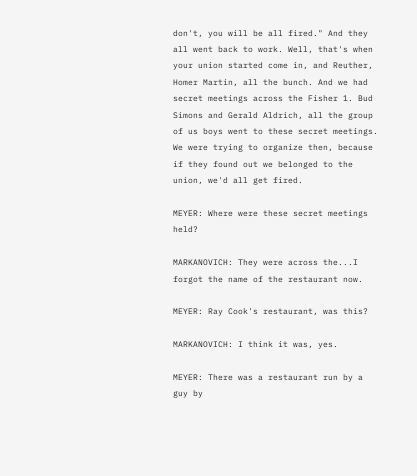don't, you will be all fired." And they all went back to work. Well, that's when your union started come in, and Reuther, Homer Martin, all the bunch. And we had secret meetings across the Fisher 1. Bud Simons and Gerald Aldrich, all the group of us boys went to these secret meetings. We were trying to organize then, because if they found out we belonged to the union, we'd all get fired.

MEYER: Where were these secret meetings held?

MARKANOVICH: They were across the...I forgot the name of the restaurant now.

MEYER: Ray Cook's restaurant, was this?

MARKANOVICH: I think it was, yes.

MEYER: There was a restaurant run by a guy by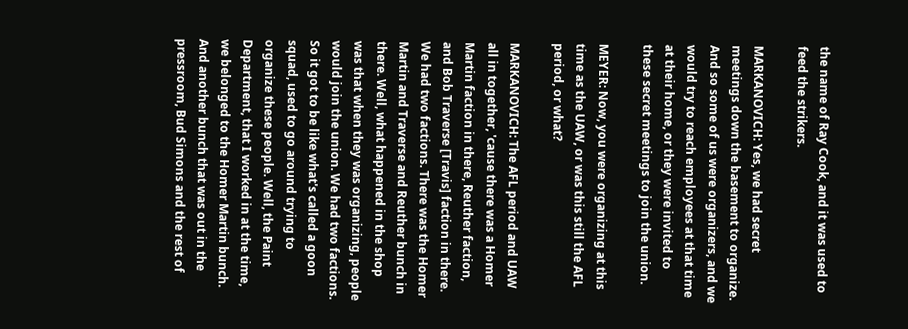the name of Ray Cook, and it was used to feed the strikers.

MARKANOVICH: Yes, we had secret meetings down the basement to organize. And so some of us were organizers, and we would try to reach employees at that time at their home, or they were invited to these secret meetings to join the union.

MEYER: Now, you were organizing at this time as the UAW, or was this still the AFL period, or what?

MARKANOVICH: The AFL period and UAW all in together, 'cause there was a Homer Martin faction in there, Reuther faction, and Bob Traverse [Travis] faction in there. We had two factions. There was the Homer Martin and Traverse and Reuther bunch in there. Well, what happened in the shop was that when they was organizing, people would join the union. We had two factions. So it got to be like what's called a goon squad, used to go around trying to organize these people. Well, the Paint Department, that I worked in at the time, we belonged to the Homer Martin bunch. And another bunch that was out in the pressroom, Bud Simons and the rest of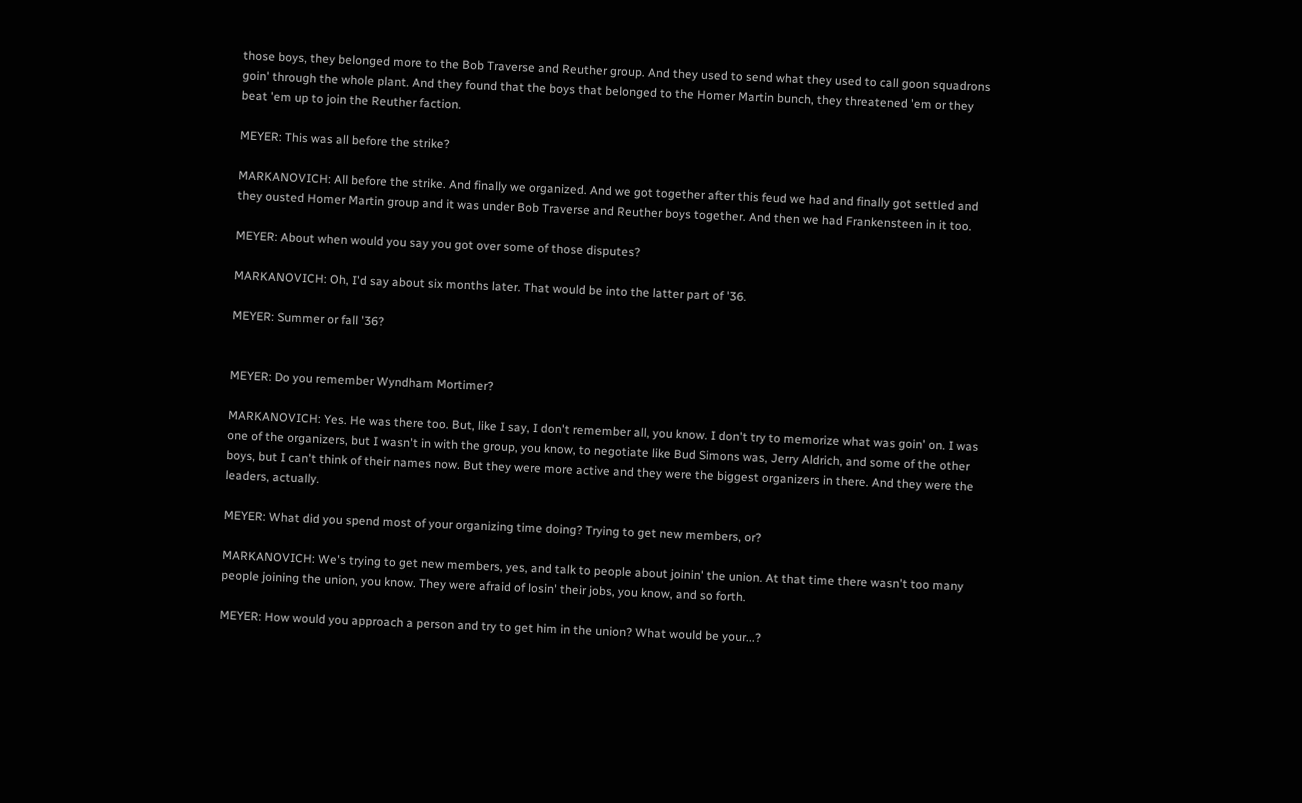those boys, they belonged more to the Bob Traverse and Reuther group. And they used to send what they used to call goon squadrons goin' through the whole plant. And they found that the boys that belonged to the Homer Martin bunch, they threatened 'em or they beat 'em up to join the Reuther faction.

MEYER: This was all before the strike?

MARKANOVICH: All before the strike. And finally we organized. And we got together after this feud we had and finally got settled and they ousted Homer Martin group and it was under Bob Traverse and Reuther boys together. And then we had Frankensteen in it too.

MEYER: About when would you say you got over some of those disputes?

MARKANOVICH: Oh, I'd say about six months later. That would be into the latter part of '36.

MEYER: Summer or fall '36?


MEYER: Do you remember Wyndham Mortimer?

MARKANOVICH: Yes. He was there too. But, like I say, I don't remember all, you know. I don't try to memorize what was goin' on. I was one of the organizers, but I wasn't in with the group, you know, to negotiate like Bud Simons was, Jerry Aldrich, and some of the other boys, but I can't think of their names now. But they were more active and they were the biggest organizers in there. And they were the leaders, actually.

MEYER: What did you spend most of your organizing time doing? Trying to get new members, or?

MARKANOVICH: We's trying to get new members, yes, and talk to people about joinin' the union. At that time there wasn't too many people joining the union, you know. They were afraid of losin' their jobs, you know, and so forth.

MEYER: How would you approach a person and try to get him in the union? What would be your...?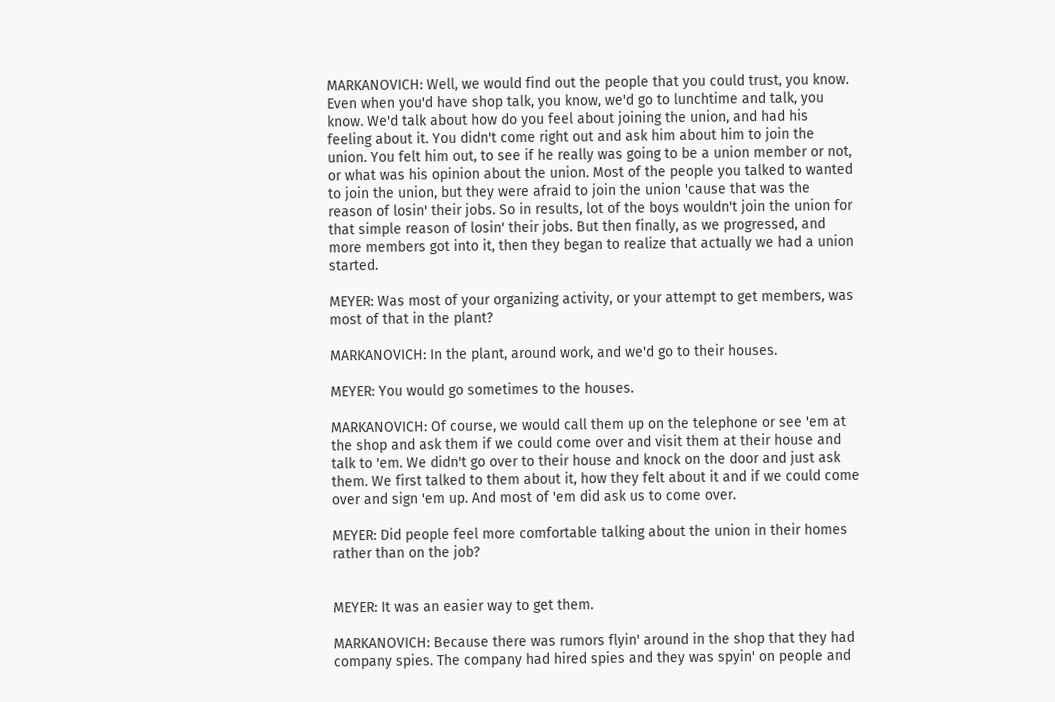MARKANOVICH: Well, we would find out the people that you could trust, you know. Even when you'd have shop talk, you know, we'd go to lunchtime and talk, you know. We'd talk about how do you feel about joining the union, and had his feeling about it. You didn't come right out and ask him about him to join the union. You felt him out, to see if he really was going to be a union member or not, or what was his opinion about the union. Most of the people you talked to wanted to join the union, but they were afraid to join the union 'cause that was the reason of losin' their jobs. So in results, lot of the boys wouldn't join the union for that simple reason of losin' their jobs. But then finally, as we progressed, and more members got into it, then they began to realize that actually we had a union started.

MEYER: Was most of your organizing activity, or your attempt to get members, was most of that in the plant?

MARKANOVICH: In the plant, around work, and we'd go to their houses.

MEYER: You would go sometimes to the houses.

MARKANOVICH: Of course, we would call them up on the telephone or see 'em at the shop and ask them if we could come over and visit them at their house and talk to 'em. We didn't go over to their house and knock on the door and just ask them. We first talked to them about it, how they felt about it and if we could come over and sign 'em up. And most of 'em did ask us to come over.

MEYER: Did people feel more comfortable talking about the union in their homes rather than on the job?


MEYER: It was an easier way to get them.

MARKANOVICH: Because there was rumors flyin' around in the shop that they had company spies. The company had hired spies and they was spyin' on people and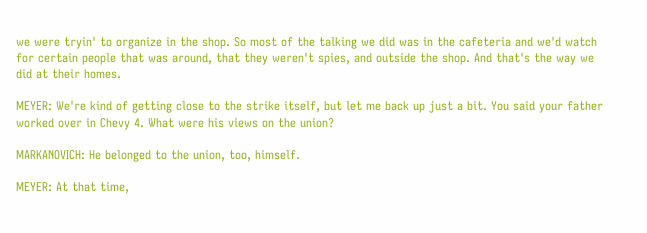we were tryin' to organize in the shop. So most of the talking we did was in the cafeteria and we'd watch for certain people that was around, that they weren't spies, and outside the shop. And that's the way we did at their homes.

MEYER: We're kind of getting close to the strike itself, but let me back up just a bit. You said your father worked over in Chevy 4. What were his views on the union?

MARKANOVICH: He belonged to the union, too, himself.

MEYER: At that time,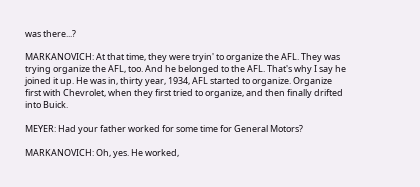was there...?

MARKANOVICH: At that time, they were tryin' to organize the AFL. They was trying organize the AFL, too. And he belonged to the AFL. That's why I say he joined it up. He was in, thirty year, 1934, AFL started to organize. Organize first with Chevrolet, when they first tried to organize, and then finally drifted into Buick.

MEYER: Had your father worked for some time for General Motors?

MARKANOVICH: Oh, yes. He worked,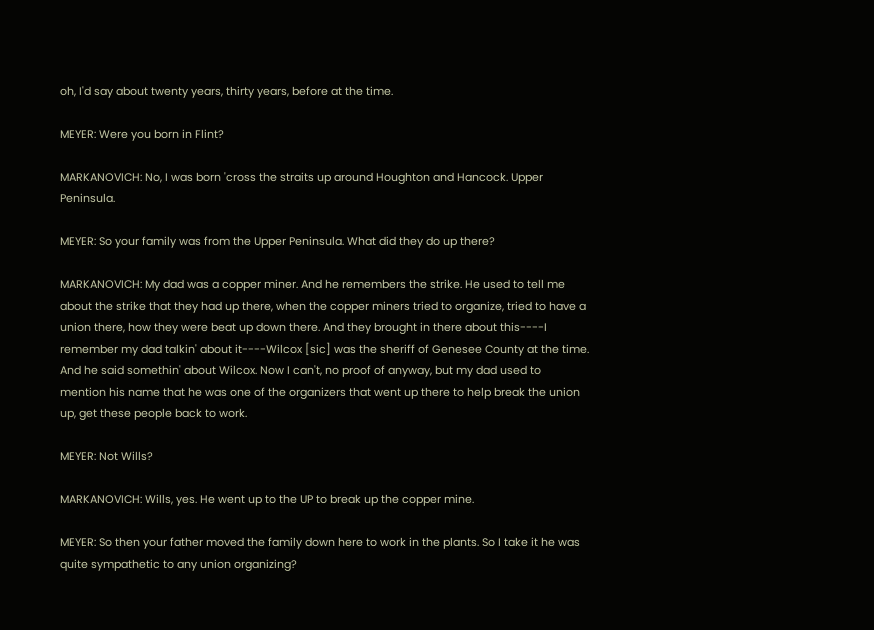oh, I'd say about twenty years, thirty years, before at the time.

MEYER: Were you born in Flint?

MARKANOVICH: No, I was born 'cross the straits up around Houghton and Hancock. Upper Peninsula.

MEYER: So your family was from the Upper Peninsula. What did they do up there?

MARKANOVICH: My dad was a copper miner. And he remembers the strike. He used to tell me about the strike that they had up there, when the copper miners tried to organize, tried to have a union there, how they were beat up down there. And they brought in there about this----I remember my dad talkin' about it----Wilcox [sic] was the sheriff of Genesee County at the time. And he said somethin' about Wilcox. Now I can't, no proof of anyway, but my dad used to mention his name that he was one of the organizers that went up there to help break the union up, get these people back to work.

MEYER: Not Wills?

MARKANOVICH: Wills, yes. He went up to the UP to break up the copper mine.

MEYER: So then your father moved the family down here to work in the plants. So I take it he was quite sympathetic to any union organizing?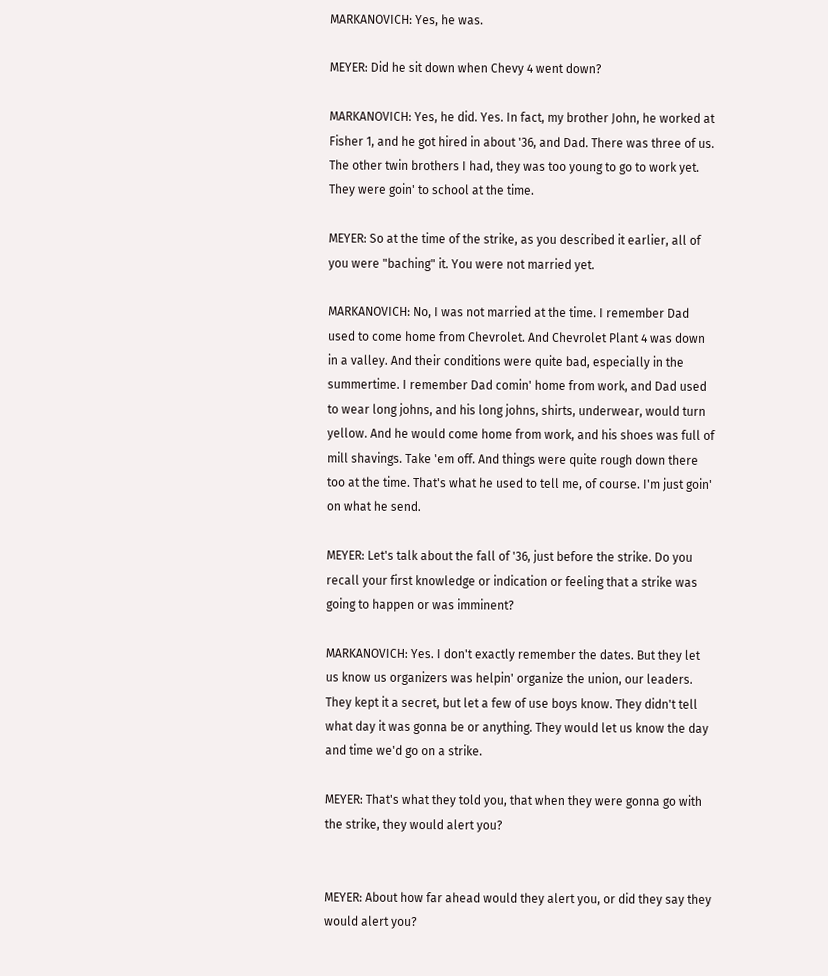MARKANOVICH: Yes, he was.

MEYER: Did he sit down when Chevy 4 went down?

MARKANOVICH: Yes, he did. Yes. In fact, my brother John, he worked at Fisher 1, and he got hired in about '36, and Dad. There was three of us. The other twin brothers I had, they was too young to go to work yet. They were goin' to school at the time.

MEYER: So at the time of the strike, as you described it earlier, all of you were "baching" it. You were not married yet.

MARKANOVICH: No, I was not married at the time. I remember Dad used to come home from Chevrolet. And Chevrolet Plant 4 was down in a valley. And their conditions were quite bad, especially in the summertime. I remember Dad comin' home from work, and Dad used to wear long johns, and his long johns, shirts, underwear, would turn yellow. And he would come home from work, and his shoes was full of mill shavings. Take 'em off. And things were quite rough down there too at the time. That's what he used to tell me, of course. I'm just goin' on what he send.

MEYER: Let's talk about the fall of '36, just before the strike. Do you recall your first knowledge or indication or feeling that a strike was going to happen or was imminent?

MARKANOVICH: Yes. I don't exactly remember the dates. But they let us know us organizers was helpin' organize the union, our leaders. They kept it a secret, but let a few of use boys know. They didn't tell what day it was gonna be or anything. They would let us know the day and time we'd go on a strike.

MEYER: That's what they told you, that when they were gonna go with the strike, they would alert you?


MEYER: About how far ahead would they alert you, or did they say they would alert you?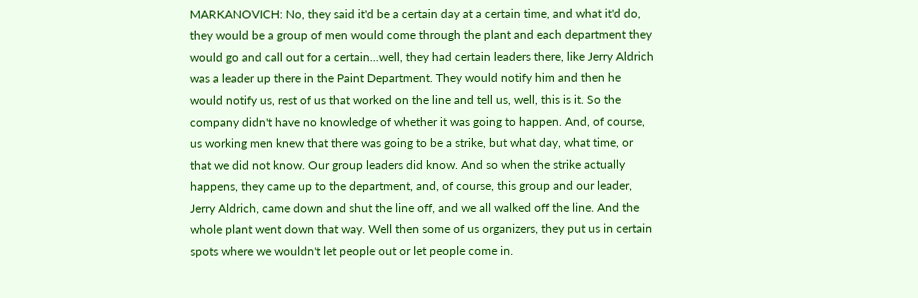MARKANOVICH: No, they said it'd be a certain day at a certain time, and what it'd do, they would be a group of men would come through the plant and each department they would go and call out for a certain...well, they had certain leaders there, like Jerry Aldrich was a leader up there in the Paint Department. They would notify him and then he would notify us, rest of us that worked on the line and tell us, well, this is it. So the company didn't have no knowledge of whether it was going to happen. And, of course, us working men knew that there was going to be a strike, but what day, what time, or that we did not know. Our group leaders did know. And so when the strike actually happens, they came up to the department, and, of course, this group and our leader, Jerry Aldrich, came down and shut the line off, and we all walked off the line. And the whole plant went down that way. Well then some of us organizers, they put us in certain spots where we wouldn't let people out or let people come in.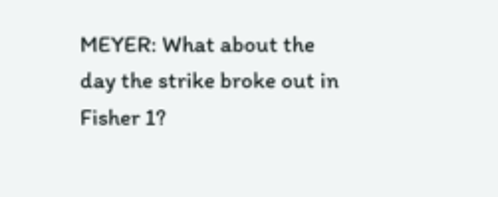MEYER: What about the day the strike broke out in Fisher 1?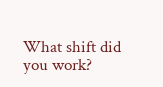What shift did you work?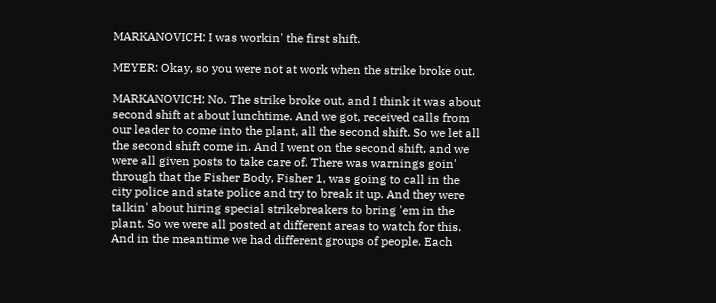MARKANOVICH: I was workin' the first shift.

MEYER: Okay, so you were not at work when the strike broke out.

MARKANOVICH: No. The strike broke out, and I think it was about second shift at about lunchtime. And we got, received calls from our leader to come into the plant, all the second shift. So we let all the second shift come in. And I went on the second shift, and we were all given posts to take care of. There was warnings goin' through that the Fisher Body, Fisher 1, was going to call in the city police and state police and try to break it up. And they were talkin' about hiring special strikebreakers to bring 'em in the plant. So we were all posted at different areas to watch for this. And in the meantime we had different groups of people. Each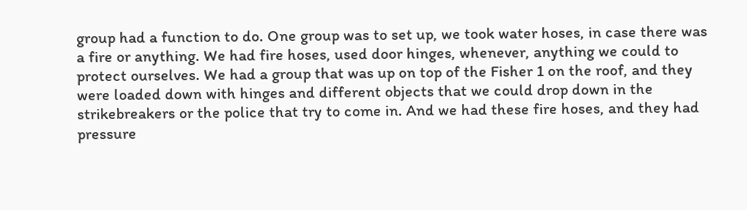group had a function to do. One group was to set up, we took water hoses, in case there was a fire or anything. We had fire hoses, used door hinges, whenever, anything we could to protect ourselves. We had a group that was up on top of the Fisher 1 on the roof, and they were loaded down with hinges and different objects that we could drop down in the strikebreakers or the police that try to come in. And we had these fire hoses, and they had pressure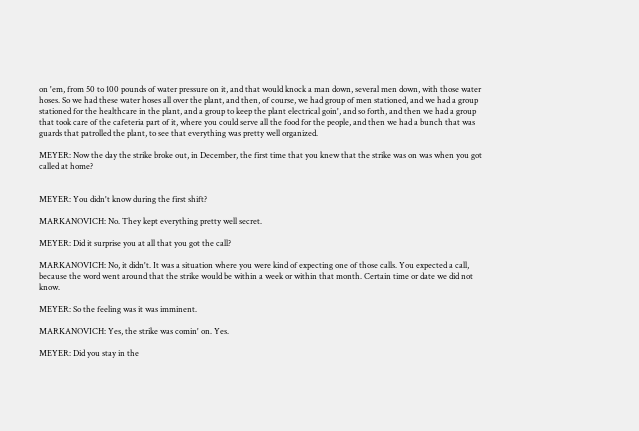on 'em, from 50 to 100 pounds of water pressure on it, and that would knock a man down, several men down, with those water hoses. So we had these water hoses all over the plant, and then, of course, we had group of men stationed, and we had a group stationed for the healthcare in the plant, and a group to keep the plant electrical goin', and so forth, and then we had a group that took care of the cafeteria part of it, where you could serve all the food for the people, and then we had a bunch that was guards that patrolled the plant, to see that everything was pretty well organized.

MEYER: Now the day the strike broke out, in December, the first time that you knew that the strike was on was when you got called at home?


MEYER: You didn't know during the first shift?

MARKANOVICH: No. They kept everything pretty well secret.

MEYER: Did it surprise you at all that you got the call?

MARKANOVICH: No, it didn't. It was a situation where you were kind of expecting one of those calls. You expected a call, because the word went around that the strike would be within a week or within that month. Certain time or date we did not know.

MEYER: So the feeling was it was imminent.

MARKANOVICH: Yes, the strike was comin' on. Yes.

MEYER: Did you stay in the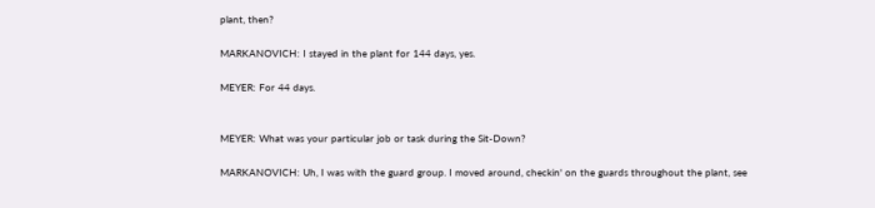plant, then?

MARKANOVICH: I stayed in the plant for 144 days, yes.

MEYER: For 44 days.


MEYER: What was your particular job or task during the Sit-Down?

MARKANOVICH: Uh, I was with the guard group. I moved around, checkin' on the guards throughout the plant, see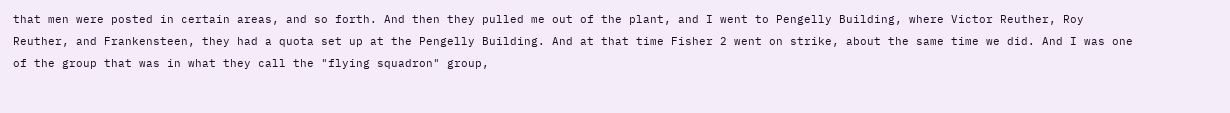that men were posted in certain areas, and so forth. And then they pulled me out of the plant, and I went to Pengelly Building, where Victor Reuther, Roy Reuther, and Frankensteen, they had a quota set up at the Pengelly Building. And at that time Fisher 2 went on strike, about the same time we did. And I was one of the group that was in what they call the "flying squadron" group,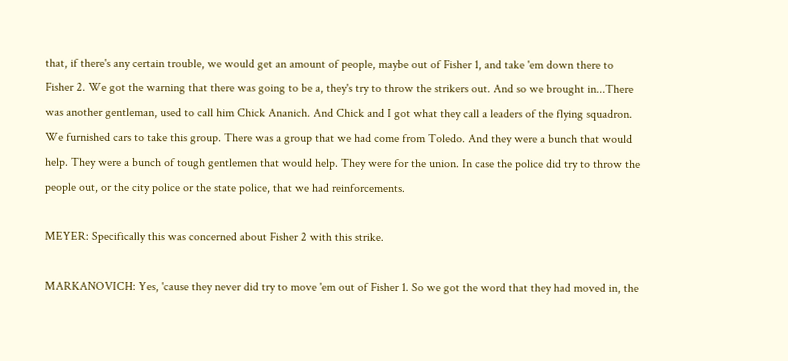that, if there's any certain trouble, we would get an amount of people, maybe out of Fisher 1, and take 'em down there to Fisher 2. We got the warning that there was going to be a, they's try to throw the strikers out. And so we brought in...There was another gentleman, used to call him Chick Ananich. And Chick and I got what they call a leaders of the flying squadron. We furnished cars to take this group. There was a group that we had come from Toledo. And they were a bunch that would help. They were a bunch of tough gentlemen that would help. They were for the union. In case the police did try to throw the people out, or the city police or the state police, that we had reinforcements.

MEYER: Specifically this was concerned about Fisher 2 with this strike.

MARKANOVICH: Yes, 'cause they never did try to move 'em out of Fisher 1. So we got the word that they had moved in, the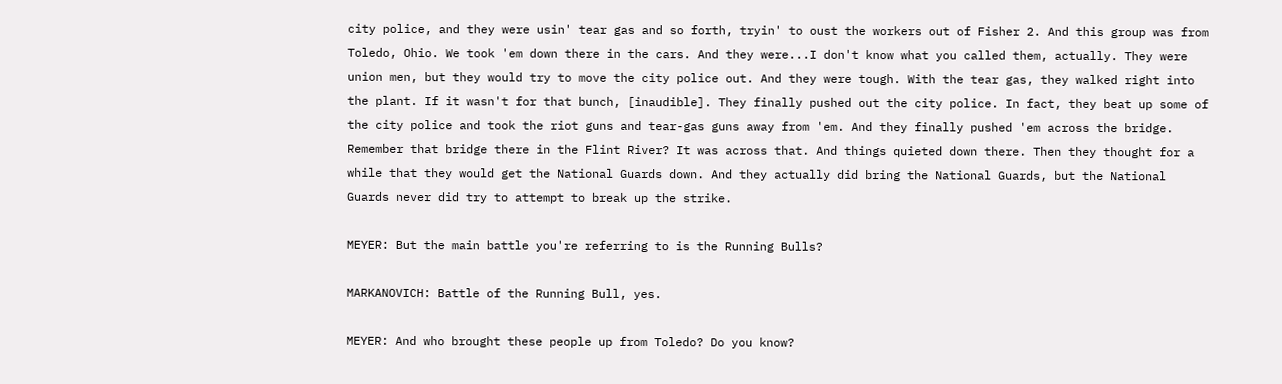city police, and they were usin' tear gas and so forth, tryin' to oust the workers out of Fisher 2. And this group was from Toledo, Ohio. We took 'em down there in the cars. And they were...I don't know what you called them, actually. They were union men, but they would try to move the city police out. And they were tough. With the tear gas, they walked right into the plant. If it wasn't for that bunch, [inaudible]. They finally pushed out the city police. In fact, they beat up some of the city police and took the riot guns and tear-gas guns away from 'em. And they finally pushed 'em across the bridge. Remember that bridge there in the Flint River? It was across that. And things quieted down there. Then they thought for a while that they would get the National Guards down. And they actually did bring the National Guards, but the National Guards never did try to attempt to break up the strike.

MEYER: But the main battle you're referring to is the Running Bulls?

MARKANOVICH: Battle of the Running Bull, yes.

MEYER: And who brought these people up from Toledo? Do you know?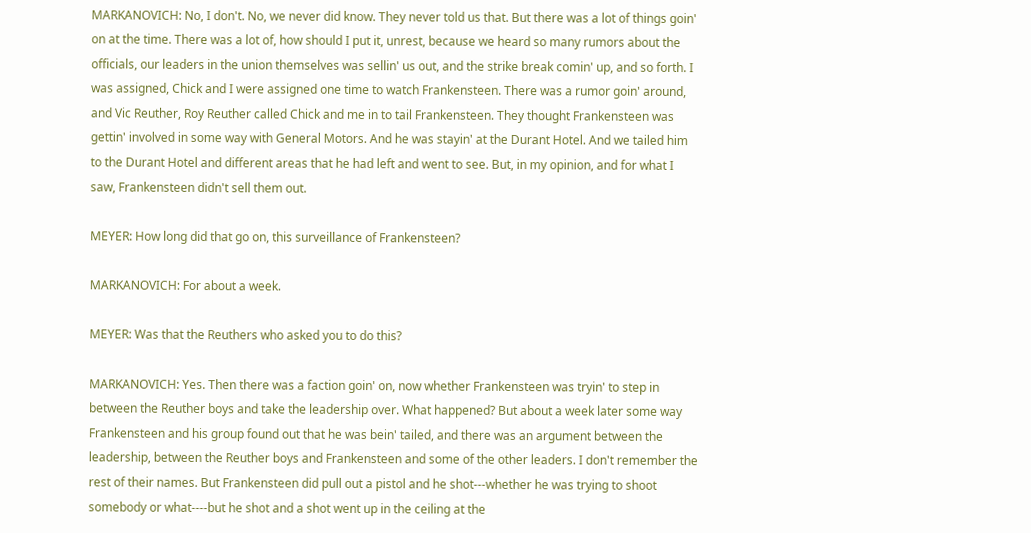MARKANOVICH: No, I don't. No, we never did know. They never told us that. But there was a lot of things goin' on at the time. There was a lot of, how should I put it, unrest, because we heard so many rumors about the officials, our leaders in the union themselves was sellin' us out, and the strike break comin' up, and so forth. I was assigned, Chick and I were assigned one time to watch Frankensteen. There was a rumor goin' around, and Vic Reuther, Roy Reuther called Chick and me in to tail Frankensteen. They thought Frankensteen was gettin' involved in some way with General Motors. And he was stayin' at the Durant Hotel. And we tailed him to the Durant Hotel and different areas that he had left and went to see. But, in my opinion, and for what I saw, Frankensteen didn't sell them out.

MEYER: How long did that go on, this surveillance of Frankensteen?

MARKANOVICH: For about a week.

MEYER: Was that the Reuthers who asked you to do this?

MARKANOVICH: Yes. Then there was a faction goin' on, now whether Frankensteen was tryin' to step in between the Reuther boys and take the leadership over. What happened? But about a week later some way Frankensteen and his group found out that he was bein' tailed, and there was an argument between the leadership, between the Reuther boys and Frankensteen and some of the other leaders. I don't remember the rest of their names. But Frankensteen did pull out a pistol and he shot---whether he was trying to shoot somebody or what----but he shot and a shot went up in the ceiling at the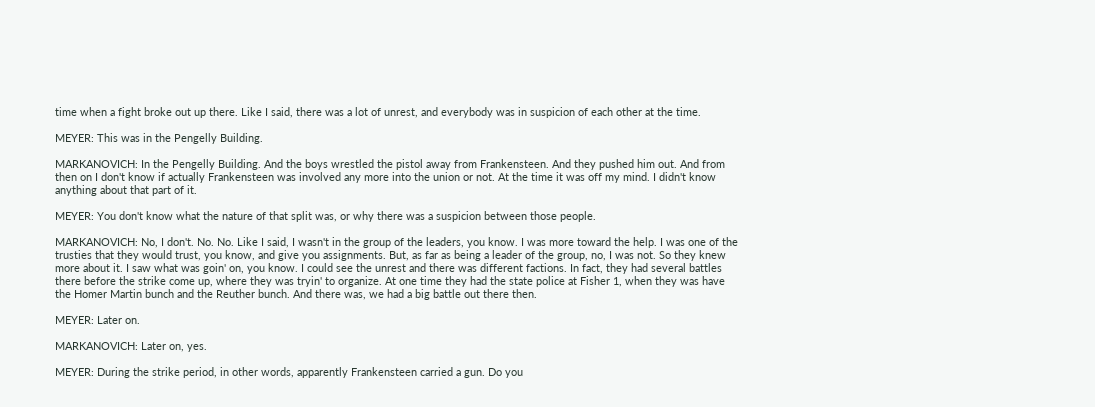time when a fight broke out up there. Like I said, there was a lot of unrest, and everybody was in suspicion of each other at the time.

MEYER: This was in the Pengelly Building.

MARKANOVICH: In the Pengelly Building. And the boys wrestled the pistol away from Frankensteen. And they pushed him out. And from then on I don't know if actually Frankensteen was involved any more into the union or not. At the time it was off my mind. I didn't know anything about that part of it.

MEYER: You don't know what the nature of that split was, or why there was a suspicion between those people.

MARKANOVICH: No, I don't. No. No. Like I said, I wasn't in the group of the leaders, you know. I was more toward the help. I was one of the trusties that they would trust, you know, and give you assignments. But, as far as being a leader of the group, no, I was not. So they knew more about it. I saw what was goin' on, you know. I could see the unrest and there was different factions. In fact, they had several battles there before the strike come up, where they was tryin' to organize. At one time they had the state police at Fisher 1, when they was have the Homer Martin bunch and the Reuther bunch. And there was, we had a big battle out there then.

MEYER: Later on.

MARKANOVICH: Later on, yes.

MEYER: During the strike period, in other words, apparently Frankensteen carried a gun. Do you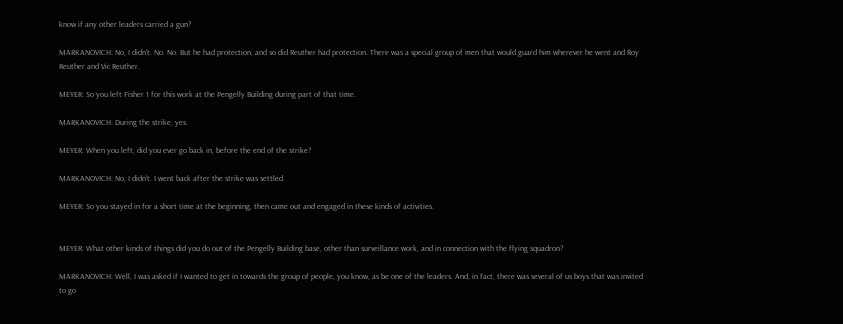know if any other leaders carried a gun?

MARKANOVICH: No, I didn't. No. No. But he had protection, and so did Reuther had protection. There was a special group of men that would guard him wherever he went and Roy Reuther and Vic Reuther.

MEYER: So you left Fisher 1 for this work at the Pengelly Building during part of that time.

MARKANOVICH: During the strike, yes.

MEYER: When you left, did you ever go back in, before the end of the strike?

MARKANOVICH: No, I didn't. I went back after the strike was settled.

MEYER: So you stayed in for a short time at the beginning, then came out and engaged in these kinds of activities.


MEYER: What other kinds of things did you do out of the Pengelly Building base, other than surveillance work, and in connection with the flying squadron?

MARKANOVICH: Well, I was asked if I wanted to get in towards the group of people, you know, as be one of the leaders. And, in fact, there was several of us boys that was invited to go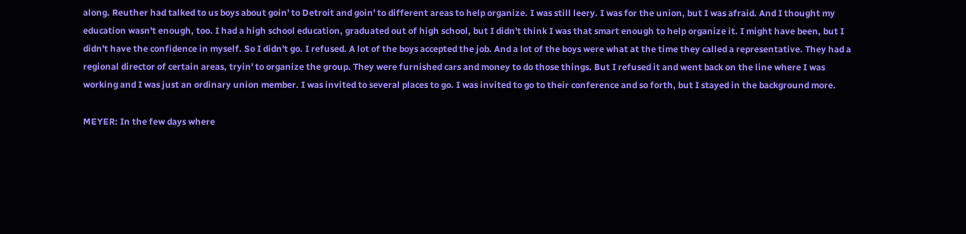along. Reuther had talked to us boys about goin' to Detroit and goin' to different areas to help organize. I was still leery. I was for the union, but I was afraid. And I thought my education wasn't enough, too. I had a high school education, graduated out of high school, but I didn't think I was that smart enough to help organize it. I might have been, but I didn't have the confidence in myself. So I didn't go. I refused. A lot of the boys accepted the job. And a lot of the boys were what at the time they called a representative. They had a regional director of certain areas, tryin' to organize the group. They were furnished cars and money to do those things. But I refused it and went back on the line where I was working and I was just an ordinary union member. I was invited to several places to go. I was invited to go to their conference and so forth, but I stayed in the background more.

MEYER: In the few days where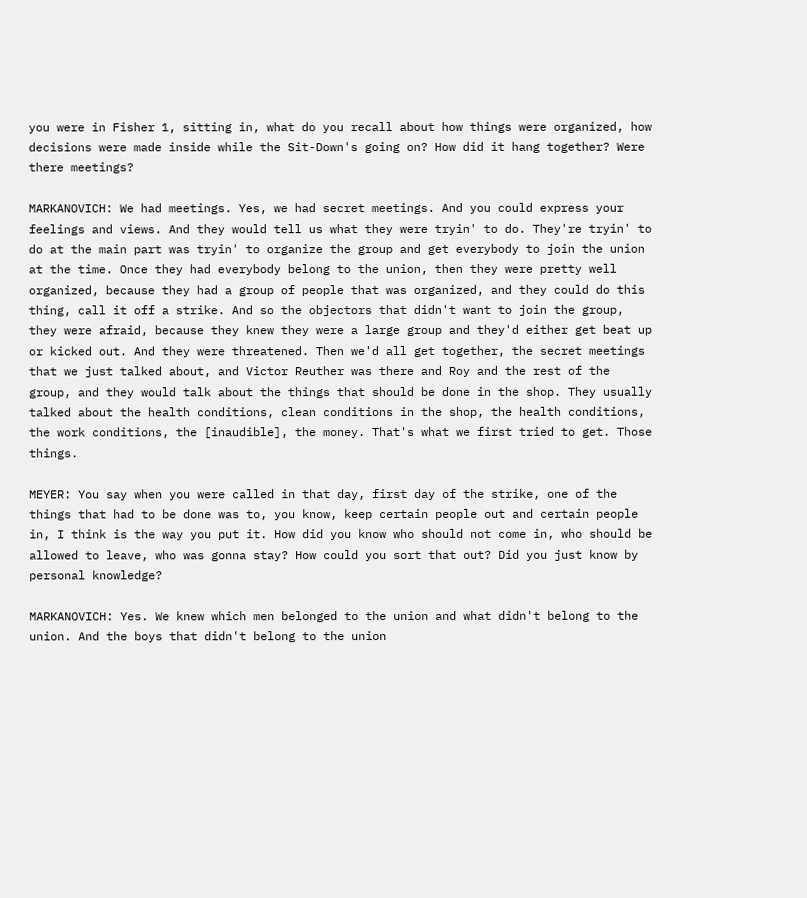you were in Fisher 1, sitting in, what do you recall about how things were organized, how decisions were made inside while the Sit-Down's going on? How did it hang together? Were there meetings?

MARKANOVICH: We had meetings. Yes, we had secret meetings. And you could express your feelings and views. And they would tell us what they were tryin' to do. They're tryin' to do at the main part was tryin' to organize the group and get everybody to join the union at the time. Once they had everybody belong to the union, then they were pretty well organized, because they had a group of people that was organized, and they could do this thing, call it off a strike. And so the objectors that didn't want to join the group, they were afraid, because they knew they were a large group and they'd either get beat up or kicked out. And they were threatened. Then we'd all get together, the secret meetings that we just talked about, and Victor Reuther was there and Roy and the rest of the group, and they would talk about the things that should be done in the shop. They usually talked about the health conditions, clean conditions in the shop, the health conditions, the work conditions, the [inaudible], the money. That's what we first tried to get. Those things.

MEYER: You say when you were called in that day, first day of the strike, one of the things that had to be done was to, you know, keep certain people out and certain people in, I think is the way you put it. How did you know who should not come in, who should be allowed to leave, who was gonna stay? How could you sort that out? Did you just know by personal knowledge?

MARKANOVICH: Yes. We knew which men belonged to the union and what didn't belong to the union. And the boys that didn't belong to the union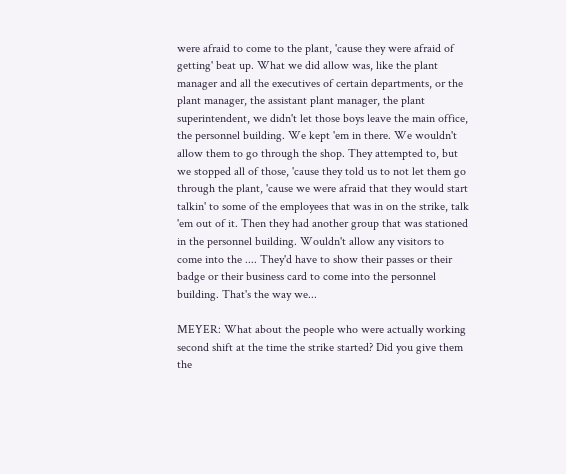were afraid to come to the plant, 'cause they were afraid of getting' beat up. What we did allow was, like the plant manager and all the executives of certain departments, or the plant manager, the assistant plant manager, the plant superintendent, we didn't let those boys leave the main office, the personnel building. We kept 'em in there. We wouldn't allow them to go through the shop. They attempted to, but we stopped all of those, 'cause they told us to not let them go through the plant, 'cause we were afraid that they would start talkin' to some of the employees that was in on the strike, talk 'em out of it. Then they had another group that was stationed in the personnel building. Wouldn't allow any visitors to come into the .... They'd have to show their passes or their badge or their business card to come into the personnel building. That's the way we...

MEYER: What about the people who were actually working second shift at the time the strike started? Did you give them the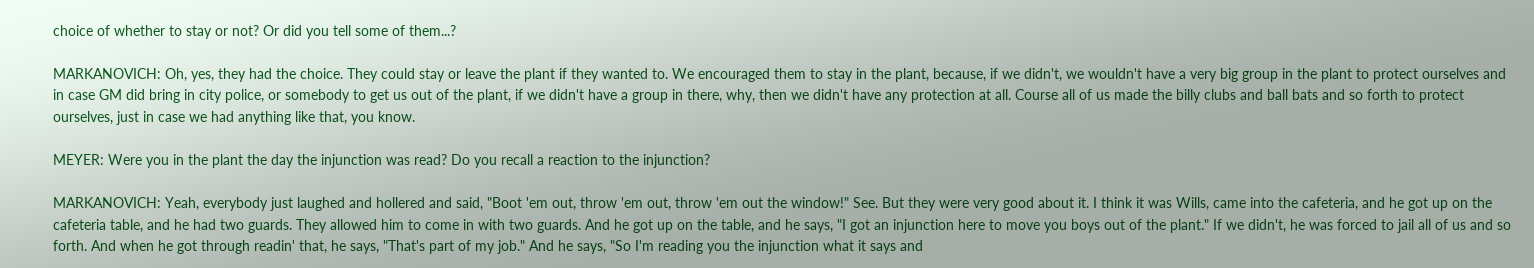choice of whether to stay or not? Or did you tell some of them...?

MARKANOVICH: Oh, yes, they had the choice. They could stay or leave the plant if they wanted to. We encouraged them to stay in the plant, because, if we didn't, we wouldn't have a very big group in the plant to protect ourselves and in case GM did bring in city police, or somebody to get us out of the plant, if we didn't have a group in there, why, then we didn't have any protection at all. Course all of us made the billy clubs and ball bats and so forth to protect ourselves, just in case we had anything like that, you know.

MEYER: Were you in the plant the day the injunction was read? Do you recall a reaction to the injunction?

MARKANOVICH: Yeah, everybody just laughed and hollered and said, "Boot 'em out, throw 'em out, throw 'em out the window!" See. But they were very good about it. I think it was Wills, came into the cafeteria, and he got up on the cafeteria table, and he had two guards. They allowed him to come in with two guards. And he got up on the table, and he says, "I got an injunction here to move you boys out of the plant." If we didn't, he was forced to jail all of us and so forth. And when he got through readin' that, he says, "That's part of my job." And he says, "So I'm reading you the injunction what it says and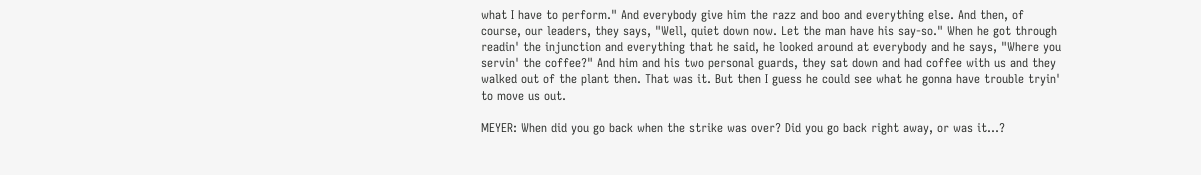what I have to perform." And everybody give him the razz and boo and everything else. And then, of course, our leaders, they says, "Well, quiet down now. Let the man have his say-so." When he got through readin' the injunction and everything that he said, he looked around at everybody and he says, "Where you servin' the coffee?" And him and his two personal guards, they sat down and had coffee with us and they walked out of the plant then. That was it. But then I guess he could see what he gonna have trouble tryin' to move us out.

MEYER: When did you go back when the strike was over? Did you go back right away, or was it...?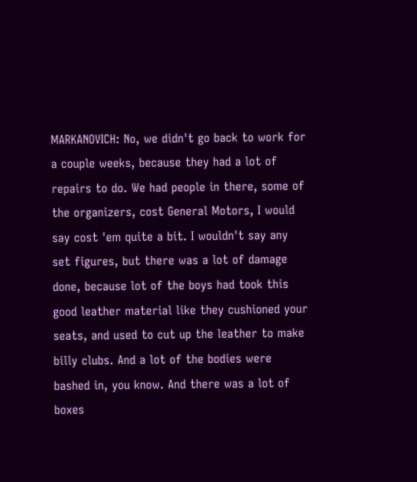MARKANOVICH: No, we didn't go back to work for a couple weeks, because they had a lot of repairs to do. We had people in there, some of the organizers, cost General Motors, I would say cost 'em quite a bit. I wouldn't say any set figures, but there was a lot of damage done, because lot of the boys had took this good leather material like they cushioned your seats, and used to cut up the leather to make billy clubs. And a lot of the bodies were bashed in, you know. And there was a lot of boxes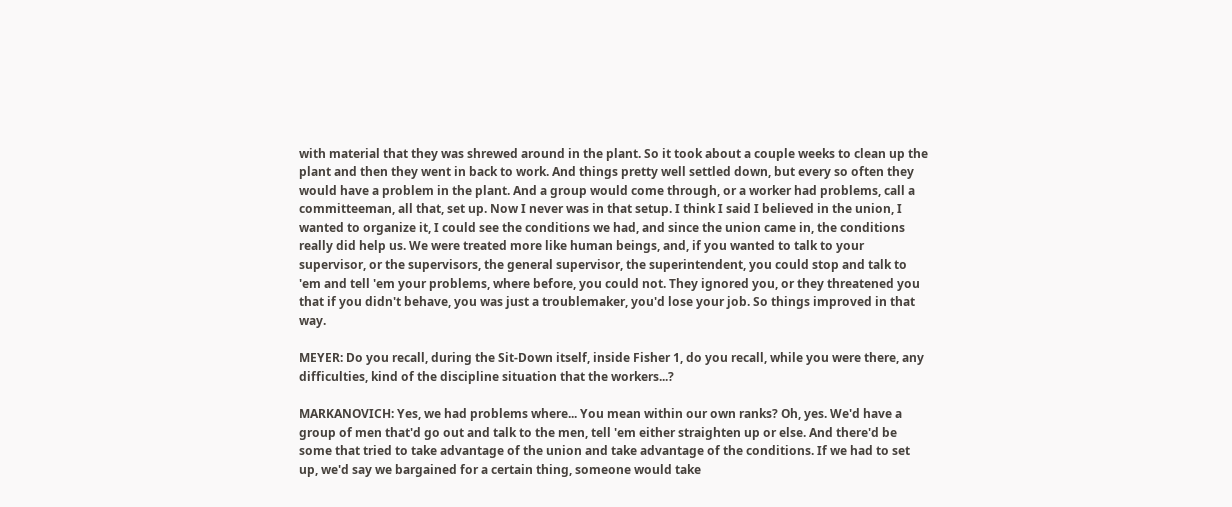with material that they was shrewed around in the plant. So it took about a couple weeks to clean up the plant and then they went in back to work. And things pretty well settled down, but every so often they would have a problem in the plant. And a group would come through, or a worker had problems, call a committeeman, all that, set up. Now I never was in that setup. I think I said I believed in the union, I wanted to organize it, I could see the conditions we had, and since the union came in, the conditions really did help us. We were treated more like human beings, and, if you wanted to talk to your supervisor, or the supervisors, the general supervisor, the superintendent, you could stop and talk to 'em and tell 'em your problems, where before, you could not. They ignored you, or they threatened you that if you didn't behave, you was just a troublemaker, you'd lose your job. So things improved in that way.

MEYER: Do you recall, during the Sit-Down itself, inside Fisher 1, do you recall, while you were there, any difficulties, kind of the discipline situation that the workers...?

MARKANOVICH: Yes, we had problems where... You mean within our own ranks? Oh, yes. We'd have a group of men that'd go out and talk to the men, tell 'em either straighten up or else. And there'd be some that tried to take advantage of the union and take advantage of the conditions. If we had to set up, we'd say we bargained for a certain thing, someone would take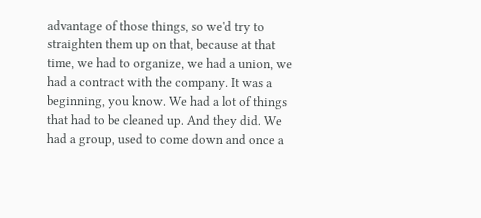advantage of those things, so we'd try to straighten them up on that, because at that time, we had to organize, we had a union, we had a contract with the company. It was a beginning, you know. We had a lot of things that had to be cleaned up. And they did. We had a group, used to come down and once a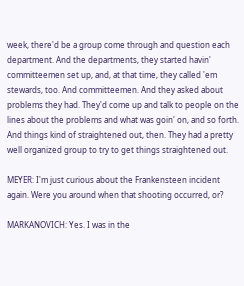week, there'd be a group come through and question each department. And the departments, they started havin' committeemen set up, and, at that time, they called 'em stewards, too. And committeemen. And they asked about problems they had. They'd come up and talk to people on the lines about the problems and what was goin' on, and so forth. And things kind of straightened out, then. They had a pretty well organized group to try to get things straightened out.

MEYER: I'm just curious about the Frankensteen incident again. Were you around when that shooting occurred, or?

MARKANOVICH: Yes. I was in the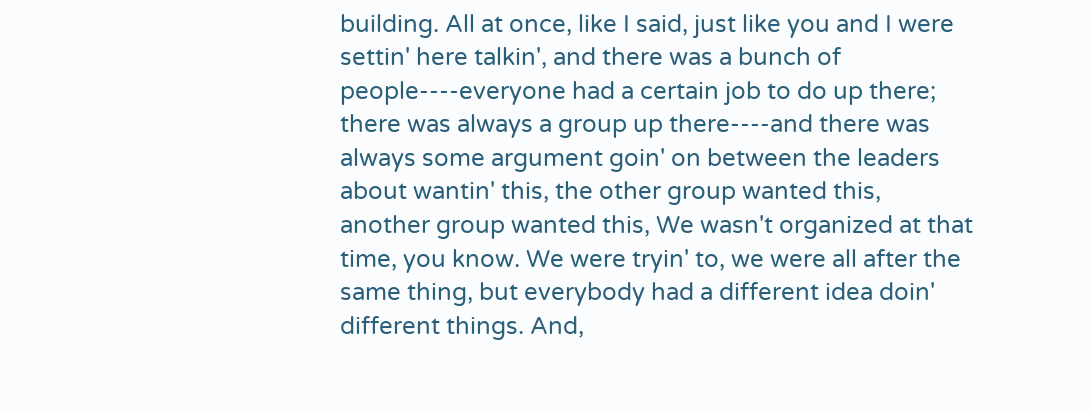building. All at once, like I said, just like you and I were settin' here talkin', and there was a bunch of people----everyone had a certain job to do up there; there was always a group up there----and there was always some argument goin' on between the leaders about wantin' this, the other group wanted this, another group wanted this, We wasn't organized at that time, you know. We were tryin' to, we were all after the same thing, but everybody had a different idea doin' different things. And,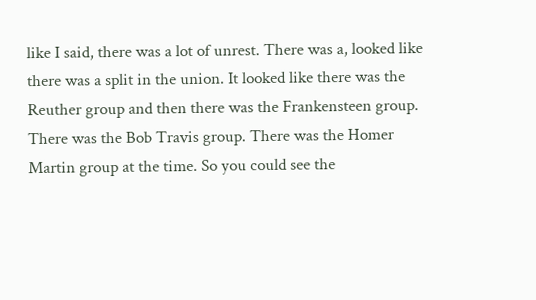like I said, there was a lot of unrest. There was a, looked like there was a split in the union. It looked like there was the Reuther group and then there was the Frankensteen group. There was the Bob Travis group. There was the Homer Martin group at the time. So you could see the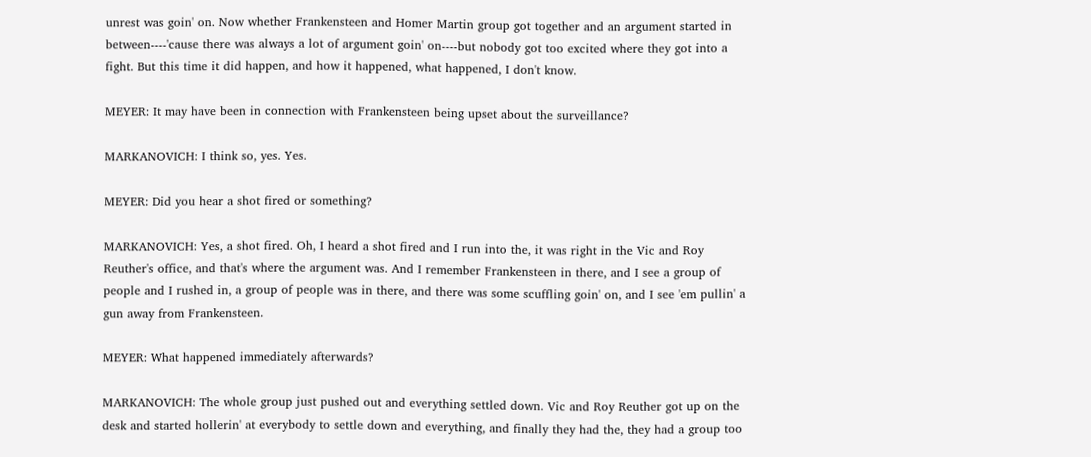unrest was goin' on. Now whether Frankensteen and Homer Martin group got together and an argument started in between----'cause there was always a lot of argument goin' on----but nobody got too excited where they got into a fight. But this time it did happen, and how it happened, what happened, I don't know.

MEYER: It may have been in connection with Frankensteen being upset about the surveillance?

MARKANOVICH: I think so, yes. Yes.

MEYER: Did you hear a shot fired or something?

MARKANOVICH: Yes, a shot fired. Oh, I heard a shot fired and I run into the, it was right in the Vic and Roy Reuther's office, and that's where the argument was. And I remember Frankensteen in there, and I see a group of people and I rushed in, a group of people was in there, and there was some scuffling goin' on, and I see 'em pullin' a gun away from Frankensteen.

MEYER: What happened immediately afterwards?

MARKANOVICH: The whole group just pushed out and everything settled down. Vic and Roy Reuther got up on the desk and started hollerin' at everybody to settle down and everything, and finally they had the, they had a group too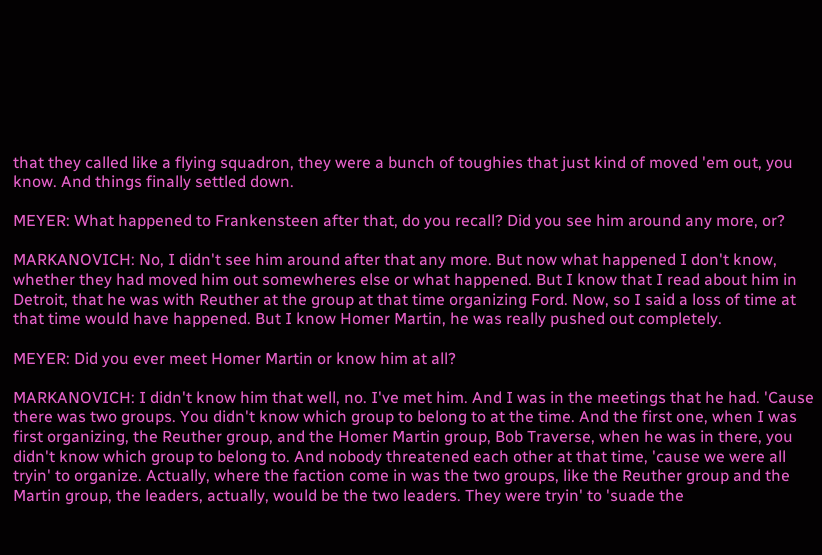that they called like a flying squadron, they were a bunch of toughies that just kind of moved 'em out, you know. And things finally settled down.

MEYER: What happened to Frankensteen after that, do you recall? Did you see him around any more, or?

MARKANOVICH: No, I didn't see him around after that any more. But now what happened I don't know, whether they had moved him out somewheres else or what happened. But I know that I read about him in Detroit, that he was with Reuther at the group at that time organizing Ford. Now, so I said a loss of time at that time would have happened. But I know Homer Martin, he was really pushed out completely.

MEYER: Did you ever meet Homer Martin or know him at all?

MARKANOVICH: I didn't know him that well, no. I've met him. And I was in the meetings that he had. 'Cause there was two groups. You didn't know which group to belong to at the time. And the first one, when I was first organizing, the Reuther group, and the Homer Martin group, Bob Traverse, when he was in there, you didn't know which group to belong to. And nobody threatened each other at that time, 'cause we were all tryin' to organize. Actually, where the faction come in was the two groups, like the Reuther group and the Martin group, the leaders, actually, would be the two leaders. They were tryin' to 'suade the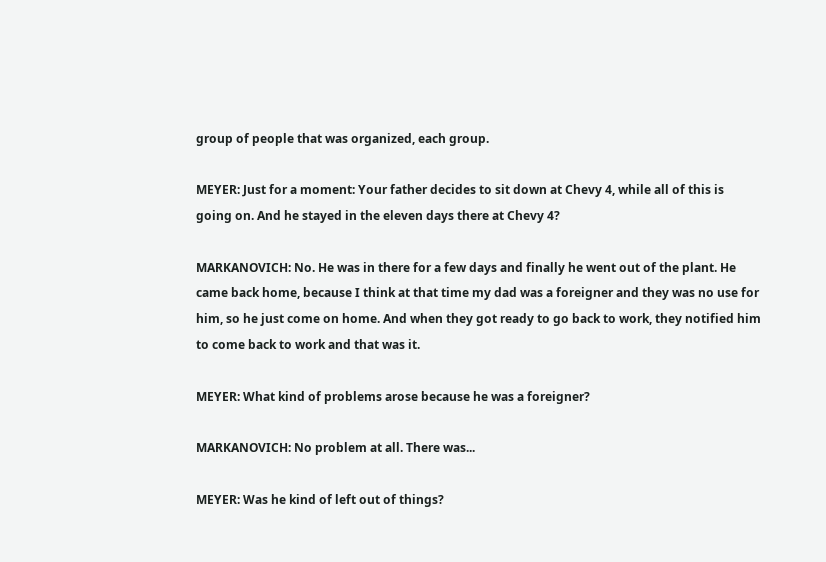group of people that was organized, each group.

MEYER: Just for a moment: Your father decides to sit down at Chevy 4, while all of this is going on. And he stayed in the eleven days there at Chevy 4?

MARKANOVICH: No. He was in there for a few days and finally he went out of the plant. He came back home, because I think at that time my dad was a foreigner and they was no use for him, so he just come on home. And when they got ready to go back to work, they notified him to come back to work and that was it.

MEYER: What kind of problems arose because he was a foreigner?

MARKANOVICH: No problem at all. There was...

MEYER: Was he kind of left out of things?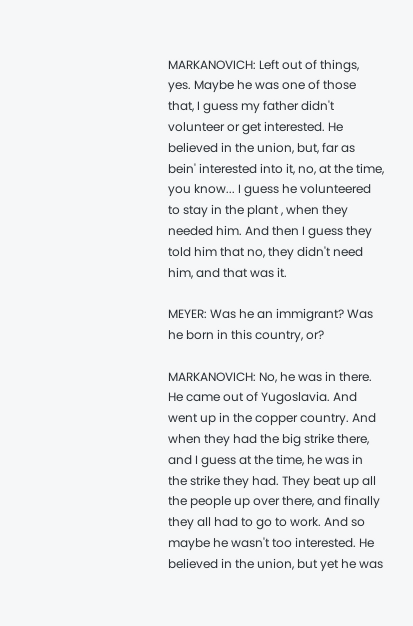MARKANOVICH: Left out of things, yes. Maybe he was one of those that, I guess my father didn't volunteer or get interested. He believed in the union, but, far as bein' interested into it, no, at the time, you know... I guess he volunteered to stay in the plant , when they needed him. And then I guess they told him that no, they didn't need him, and that was it.

MEYER: Was he an immigrant? Was he born in this country, or?

MARKANOVICH: No, he was in there. He came out of Yugoslavia. And went up in the copper country. And when they had the big strike there, and I guess at the time, he was in the strike they had. They beat up all the people up over there, and finally they all had to go to work. And so maybe he wasn't too interested. He believed in the union, but yet he was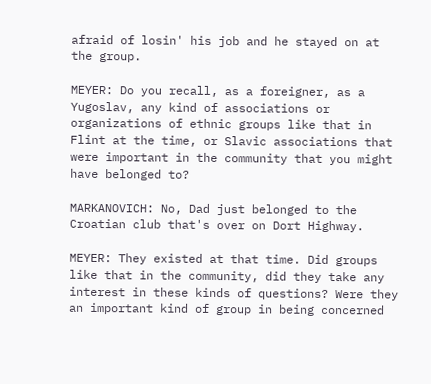afraid of losin' his job and he stayed on at the group.

MEYER: Do you recall, as a foreigner, as a Yugoslav, any kind of associations or organizations of ethnic groups like that in Flint at the time, or Slavic associations that were important in the community that you might have belonged to?

MARKANOVICH: No, Dad just belonged to the Croatian club that's over on Dort Highway.

MEYER: They existed at that time. Did groups like that in the community, did they take any interest in these kinds of questions? Were they an important kind of group in being concerned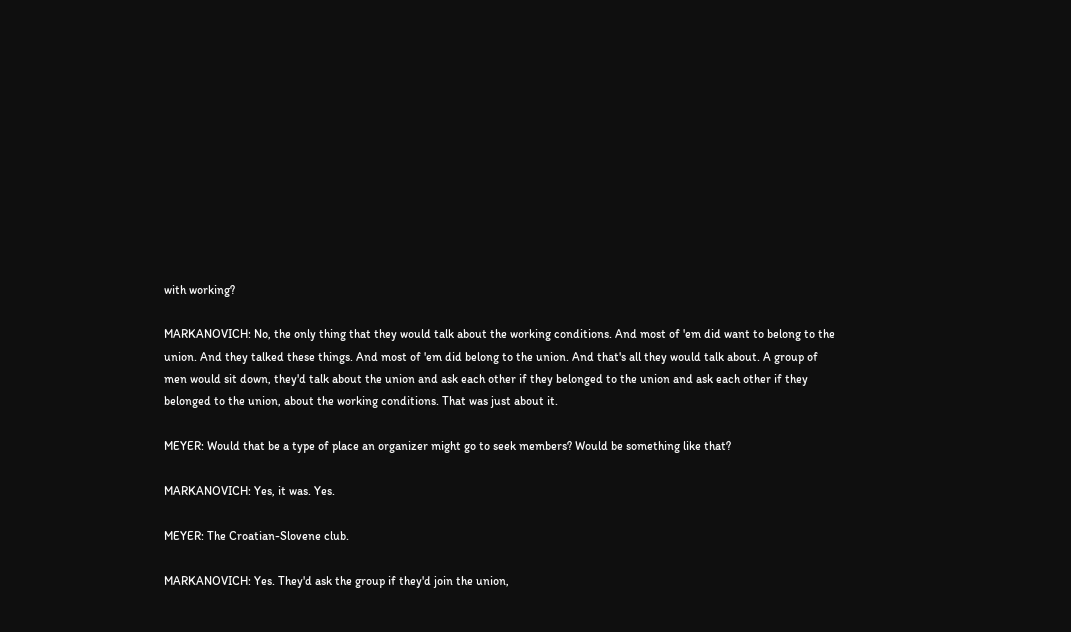with working?

MARKANOVICH: No, the only thing that they would talk about the working conditions. And most of 'em did want to belong to the union. And they talked these things. And most of 'em did belong to the union. And that's all they would talk about. A group of men would sit down, they'd talk about the union and ask each other if they belonged to the union and ask each other if they belonged to the union, about the working conditions. That was just about it.

MEYER: Would that be a type of place an organizer might go to seek members? Would be something like that?

MARKANOVICH: Yes, it was. Yes.

MEYER: The Croatian-Slovene club.

MARKANOVICH: Yes. They'd ask the group if they'd join the union,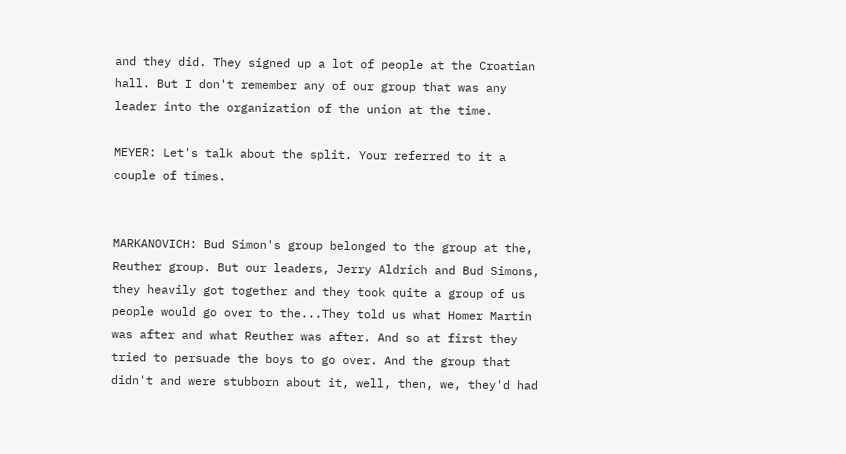and they did. They signed up a lot of people at the Croatian hall. But I don't remember any of our group that was any leader into the organization of the union at the time.

MEYER: Let's talk about the split. Your referred to it a couple of times.


MARKANOVICH: Bud Simon's group belonged to the group at the, Reuther group. But our leaders, Jerry Aldrich and Bud Simons, they heavily got together and they took quite a group of us people would go over to the...They told us what Homer Martin was after and what Reuther was after. And so at first they tried to persuade the boys to go over. And the group that didn't and were stubborn about it, well, then, we, they'd had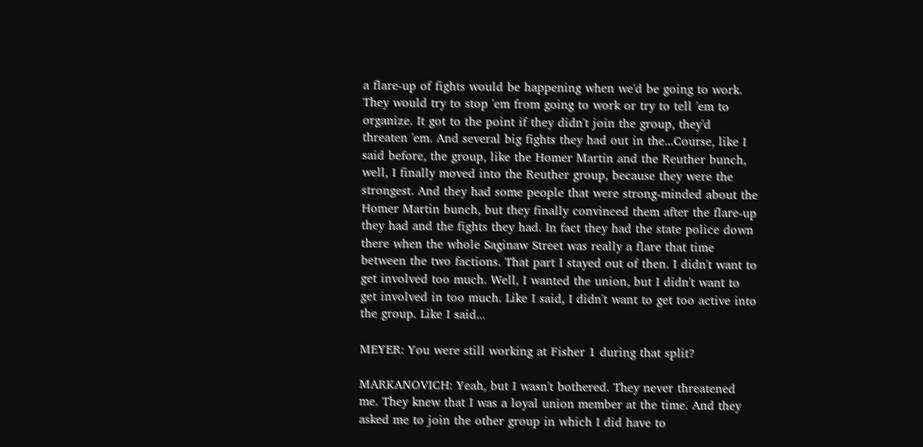a flare-up of fights would be happening when we'd be going to work. They would try to stop 'em from going to work or try to tell 'em to organize. It got to the point if they didn't join the group, they'd threaten 'em. And several big fights they had out in the...Course, like I said before, the group, like the Homer Martin and the Reuther bunch, well, I finally moved into the Reuther group, because they were the strongest. And they had some people that were strong-minded about the Homer Martin bunch, but they finally convinced them after the flare-up they had and the fights they had. In fact they had the state police down there when the whole Saginaw Street was really a flare that time between the two factions. That part I stayed out of then. I didn't want to get involved too much. Well, I wanted the union, but I didn't want to get involved in too much. Like I said, I didn't want to get too active into the group. Like I said...

MEYER: You were still working at Fisher 1 during that split?

MARKANOVICH: Yeah, but I wasn't bothered. They never threatened me. They knew that I was a loyal union member at the time. And they asked me to join the other group in which I did have to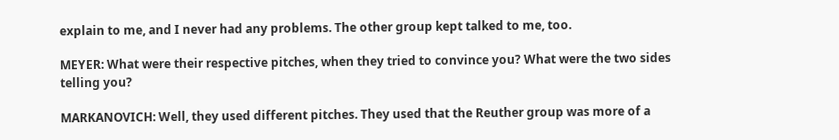explain to me, and I never had any problems. The other group kept talked to me, too.

MEYER: What were their respective pitches, when they tried to convince you? What were the two sides telling you?

MARKANOVICH: Well, they used different pitches. They used that the Reuther group was more of a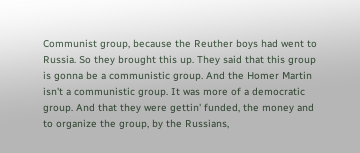Communist group, because the Reuther boys had went to Russia. So they brought this up. They said that this group is gonna be a communistic group. And the Homer Martin isn't a communistic group. It was more of a democratic group. And that they were gettin' funded, the money and to organize the group, by the Russians,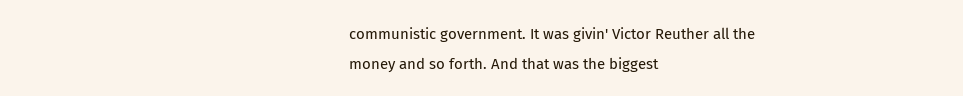communistic government. It was givin' Victor Reuther all the money and so forth. And that was the biggest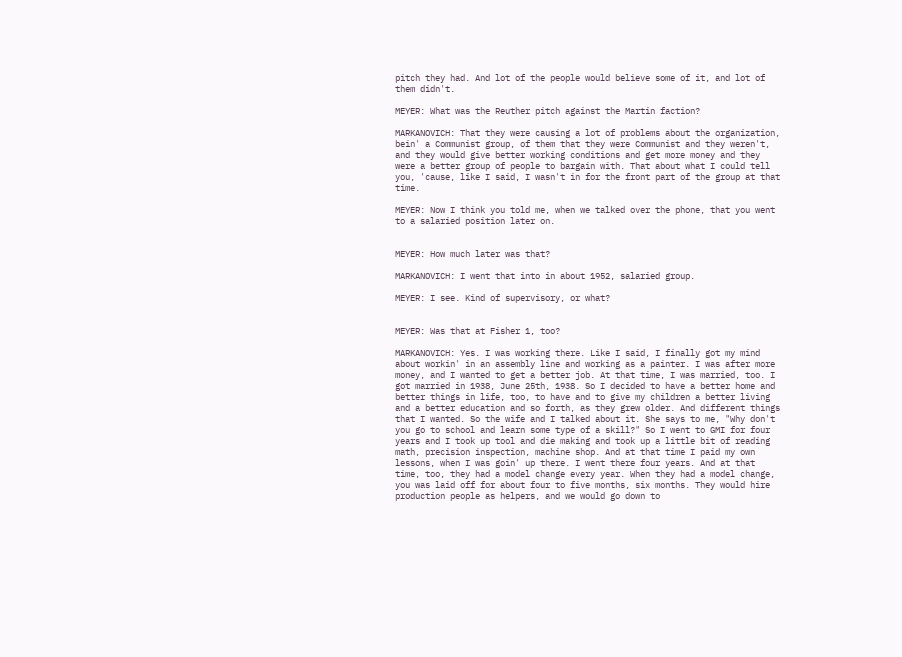pitch they had. And lot of the people would believe some of it, and lot of them didn't.

MEYER: What was the Reuther pitch against the Martin faction?

MARKANOVICH: That they were causing a lot of problems about the organization, bein' a Communist group, of them that they were Communist and they weren't, and they would give better working conditions and get more money and they were a better group of people to bargain with. That about what I could tell you, 'cause, like I said, I wasn't in for the front part of the group at that time.

MEYER: Now I think you told me, when we talked over the phone, that you went to a salaried position later on.


MEYER: How much later was that?

MARKANOVICH: I went that into in about 1952, salaried group.

MEYER: I see. Kind of supervisory, or what?


MEYER: Was that at Fisher 1, too?

MARKANOVICH: Yes. I was working there. Like I said, I finally got my mind about workin' in an assembly line and working as a painter. I was after more money, and I wanted to get a better job. At that time, I was married, too. I got married in 1938, June 25th, 1938. So I decided to have a better home and better things in life, too, to have and to give my children a better living and a better education and so forth, as they grew older. And different things that I wanted. So the wife and I talked about it. She says to me, "Why don't you go to school and learn some type of a skill?" So I went to GMI for four years and I took up tool and die making and took up a little bit of reading math, precision inspection, machine shop. And at that time I paid my own lessons, when I was goin' up there. I went there four years. And at that time, too, they had a model change every year. When they had a model change, you was laid off for about four to five months, six months. They would hire production people as helpers, and we would go down to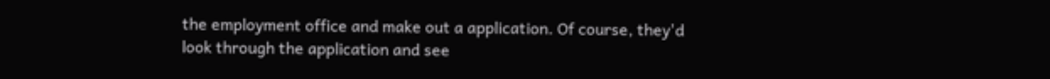the employment office and make out a application. Of course, they'd look through the application and see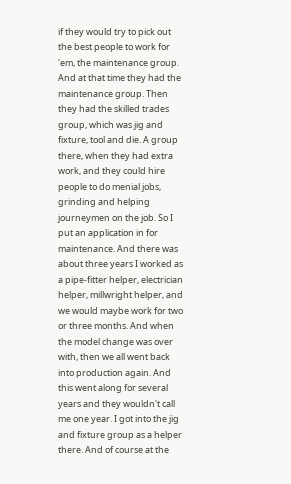if they would try to pick out the best people to work for 'em, the maintenance group. And at that time they had the maintenance group. Then they had the skilled trades group, which was jig and fixture, tool and die. A group there, when they had extra work, and they could hire people to do menial jobs, grinding and helping journeymen on the job. So I put an application in for maintenance. And there was about three years I worked as a pipe-fitter helper, electrician helper, millwright helper, and we would maybe work for two or three months. And when the model change was over with, then we all went back into production again. And this went along for several years and they wouldn't call me one year. I got into the jig and fixture group as a helper there. And of course at the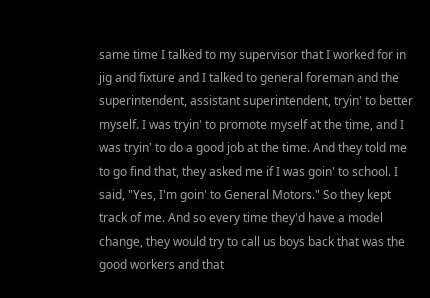same time I talked to my supervisor that I worked for in jig and fixture and I talked to general foreman and the superintendent, assistant superintendent, tryin' to better myself. I was tryin' to promote myself at the time, and I was tryin' to do a good job at the time. And they told me to go find that, they asked me if I was goin' to school. I said, "Yes, I'm goin' to General Motors." So they kept track of me. And so every time they'd have a model change, they would try to call us boys back that was the good workers and that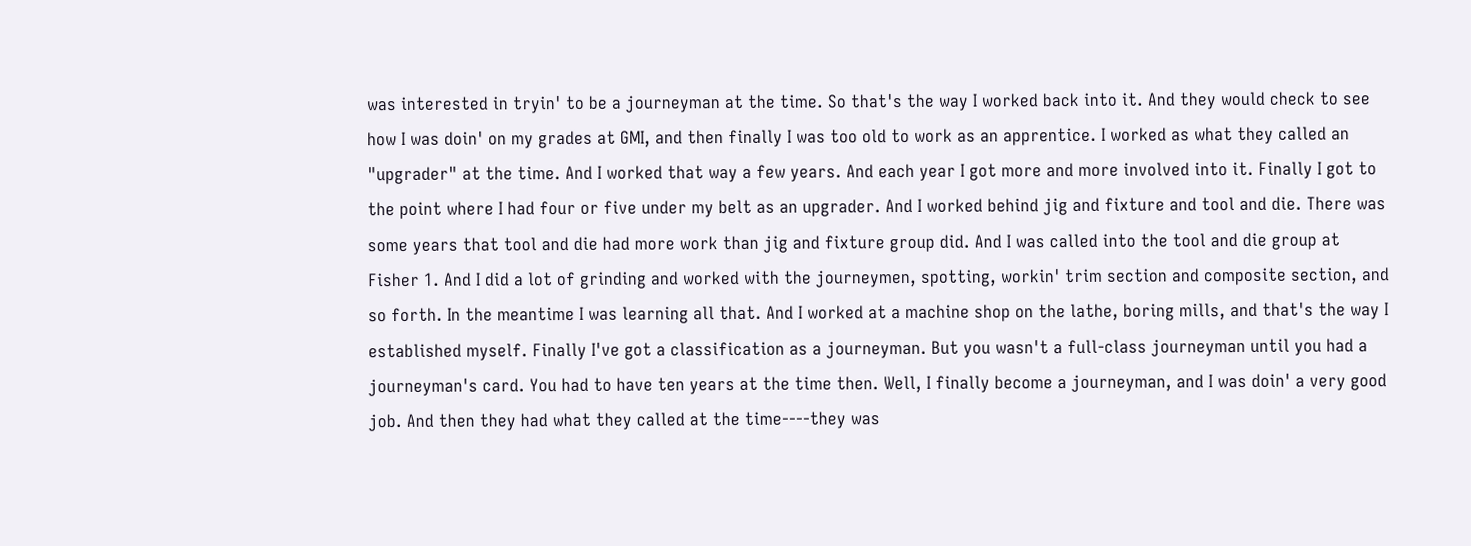was interested in tryin' to be a journeyman at the time. So that's the way I worked back into it. And they would check to see how I was doin' on my grades at GMI, and then finally I was too old to work as an apprentice. I worked as what they called an "upgrader" at the time. And I worked that way a few years. And each year I got more and more involved into it. Finally I got to the point where I had four or five under my belt as an upgrader. And I worked behind jig and fixture and tool and die. There was some years that tool and die had more work than jig and fixture group did. And I was called into the tool and die group at Fisher 1. And I did a lot of grinding and worked with the journeymen, spotting, workin' trim section and composite section, and so forth. In the meantime I was learning all that. And I worked at a machine shop on the lathe, boring mills, and that's the way I established myself. Finally I've got a classification as a journeyman. But you wasn't a full-class journeyman until you had a journeyman's card. You had to have ten years at the time then. Well, I finally become a journeyman, and I was doin' a very good job. And then they had what they called at the time----they was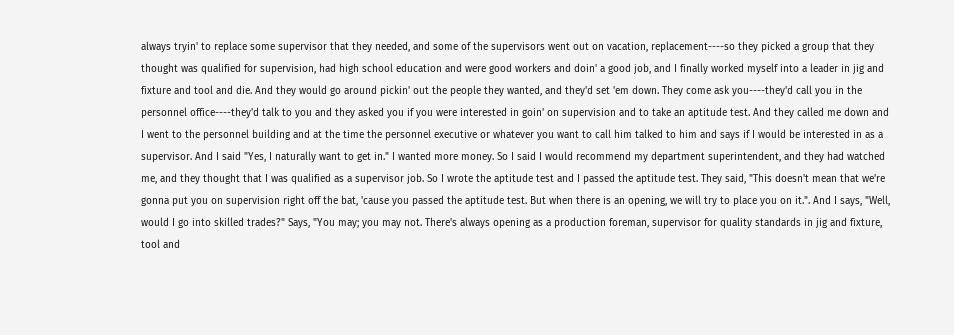always tryin' to replace some supervisor that they needed, and some of the supervisors went out on vacation, replacement----so they picked a group that they thought was qualified for supervision, had high school education and were good workers and doin' a good job, and I finally worked myself into a leader in jig and fixture and tool and die. And they would go around pickin' out the people they wanted, and they'd set 'em down. They come ask you----they'd call you in the personnel office----they'd talk to you and they asked you if you were interested in goin' on supervision and to take an aptitude test. And they called me down and I went to the personnel building and at the time the personnel executive or whatever you want to call him talked to him and says if I would be interested in as a supervisor. And I said "Yes, I naturally want to get in." I wanted more money. So I said I would recommend my department superintendent, and they had watched me, and they thought that I was qualified as a supervisor job. So I wrote the aptitude test and I passed the aptitude test. They said, "This doesn't mean that we're gonna put you on supervision right off the bat, 'cause you passed the aptitude test. But when there is an opening, we will try to place you on it.". And I says, "Well, would I go into skilled trades?" Says, "You may; you may not. There's always opening as a production foreman, supervisor for quality standards in jig and fixture, tool and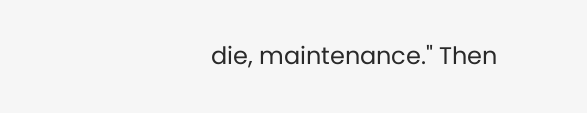die, maintenance." Then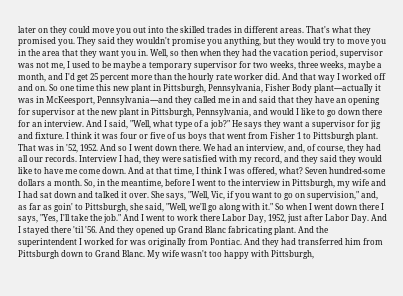later on they could move you out into the skilled trades in different areas. That's what they promised you. They said they wouldn't promise you anything, but they would try to move you in the area that they want you in. Well, so then when they had the vacation period, supervisor was not me, I used to be maybe a temporary supervisor for two weeks, three weeks, maybe a month, and I'd get 25 percent more than the hourly rate worker did. And that way I worked off and on. So one time this new plant in Pittsburgh, Pennsylvania, Fisher Body plant----actually it was in McKeesport, Pennsylvania----and they called me in and said that they have an opening for supervisor at the new plant in Pittsburgh, Pennsylvania, and would I like to go down there for an interview. And I said, "Well, what type of a job?" He says they want a supervisor for jig and fixture. I think it was four or five of us boys that went from Fisher 1 to Pittsburgh plant. That was in '52, 1952. And so I went down there. We had an interview, and, of course, they had all our records. Interview I had, they were satisfied with my record, and they said they would like to have me come down. And at that time, I think I was offered, what? Seven hundred-some dollars a month. So, in the meantime, before I went to the interview in Pittsburgh, my wife and I had sat down and talked it over. She says, "Well, Vic, if you want to go on supervision," and, as far as goin' to Pittsburgh, she said, "Well, we'll go along with it." So when I went down there I says, "Yes, I'll take the job." And I went to work there Labor Day, 1952, just after Labor Day. And I stayed there 'til '56. And they opened up Grand Blanc fabricating plant. And the superintendent I worked for was originally from Pontiac. And they had transferred him from Pittsburgh down to Grand Blanc. My wife wasn't too happy with Pittsburgh,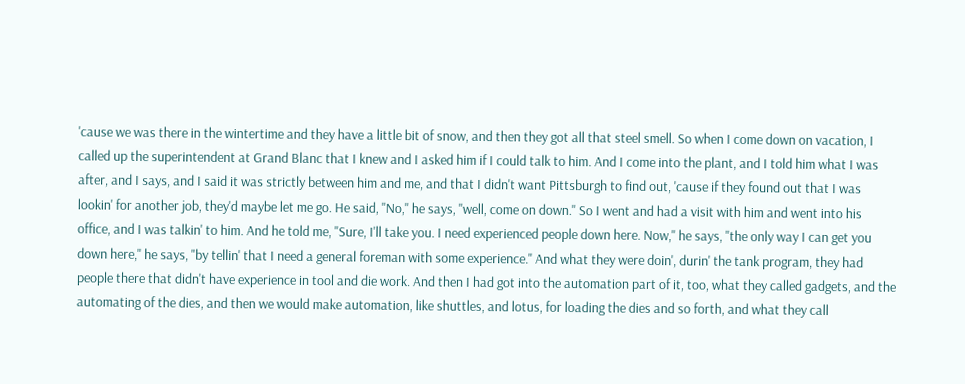'cause we was there in the wintertime and they have a little bit of snow, and then they got all that steel smell. So when I come down on vacation, I called up the superintendent at Grand Blanc that I knew and I asked him if I could talk to him. And I come into the plant, and I told him what I was after, and I says, and I said it was strictly between him and me, and that I didn't want Pittsburgh to find out, 'cause if they found out that I was lookin' for another job, they'd maybe let me go. He said, "No," he says, "well, come on down." So I went and had a visit with him and went into his office, and I was talkin' to him. And he told me, "Sure, I'll take you. I need experienced people down here. Now," he says, "the only way I can get you down here," he says, "by tellin' that I need a general foreman with some experience." And what they were doin', durin' the tank program, they had people there that didn't have experience in tool and die work. And then I had got into the automation part of it, too, what they called gadgets, and the automating of the dies, and then we would make automation, like shuttles, and lotus, for loading the dies and so forth, and what they call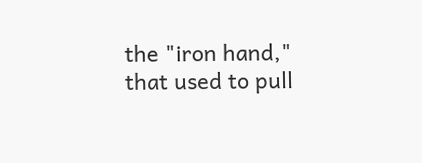the "iron hand," that used to pull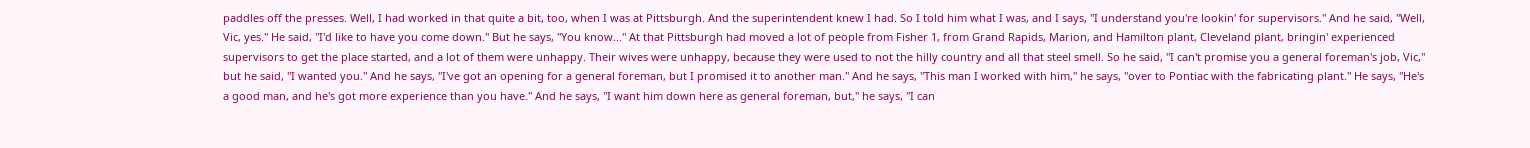paddles off the presses. Well, I had worked in that quite a bit, too, when I was at Pittsburgh. And the superintendent knew I had. So I told him what I was, and I says, "I understand you're lookin' for supervisors." And he said, "Well, Vic, yes." He said, "I'd like to have you come down." But he says, "You know..." At that Pittsburgh had moved a lot of people from Fisher 1, from Grand Rapids, Marion, and Hamilton plant, Cleveland plant, bringin' experienced supervisors to get the place started, and a lot of them were unhappy. Their wives were unhappy, because they were used to not the hilly country and all that steel smell. So he said, "I can't promise you a general foreman's job, Vic," but he said, "I wanted you." And he says, "I've got an opening for a general foreman, but I promised it to another man." And he says, "This man I worked with him," he says, "over to Pontiac with the fabricating plant." He says, "He's a good man, and he's got more experience than you have." And he says, "I want him down here as general foreman, but," he says, "I can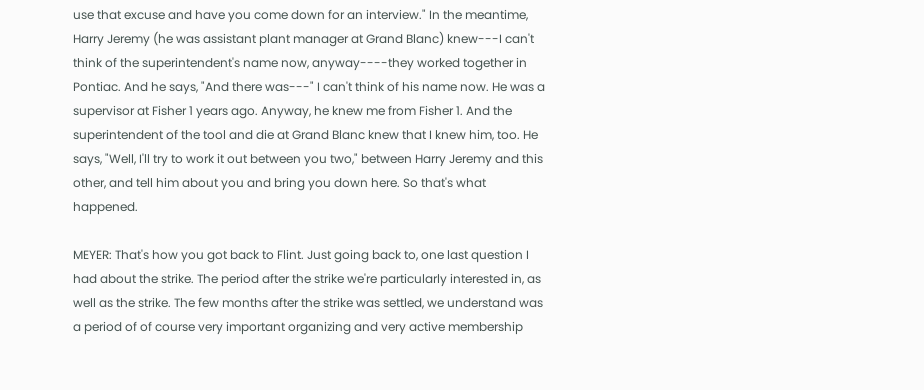use that excuse and have you come down for an interview." In the meantime, Harry Jeremy (he was assistant plant manager at Grand Blanc) knew---I can't think of the superintendent's name now, anyway----they worked together in Pontiac. And he says, "And there was---" I can't think of his name now. He was a supervisor at Fisher 1 years ago. Anyway, he knew me from Fisher 1. And the superintendent of the tool and die at Grand Blanc knew that I knew him, too. He says, "Well, I'll try to work it out between you two," between Harry Jeremy and this other, and tell him about you and bring you down here. So that's what happened.

MEYER: That's how you got back to Flint. Just going back to, one last question I had about the strike. The period after the strike we're particularly interested in, as well as the strike. The few months after the strike was settled, we understand was a period of of course very important organizing and very active membership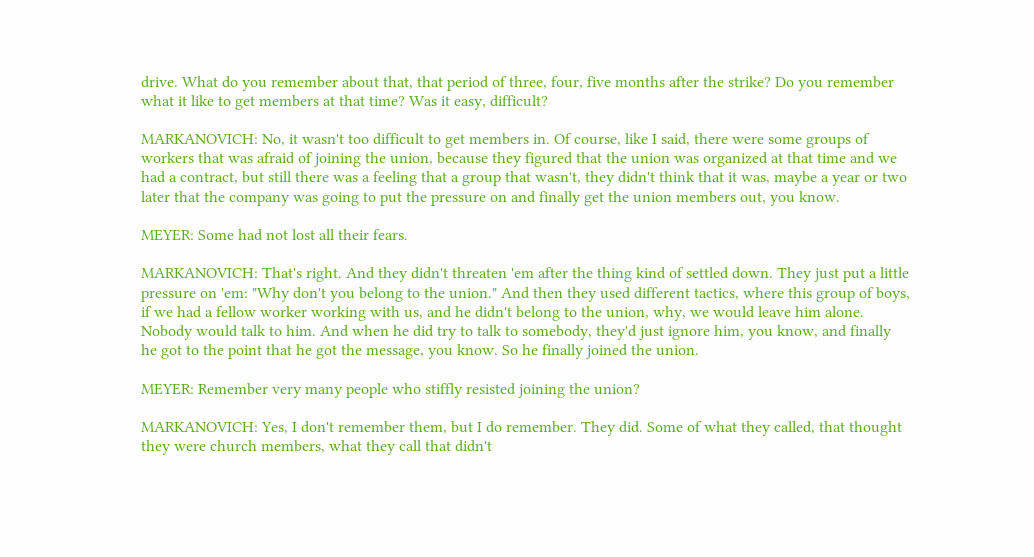drive. What do you remember about that, that period of three, four, five months after the strike? Do you remember what it like to get members at that time? Was it easy, difficult?

MARKANOVICH: No, it wasn't too difficult to get members in. Of course, like I said, there were some groups of workers that was afraid of joining the union, because they figured that the union was organized at that time and we had a contract, but still there was a feeling that a group that wasn't, they didn't think that it was, maybe a year or two later that the company was going to put the pressure on and finally get the union members out, you know.

MEYER: Some had not lost all their fears.

MARKANOVICH: That's right. And they didn't threaten 'em after the thing kind of settled down. They just put a little pressure on 'em: "Why don't you belong to the union." And then they used different tactics, where this group of boys, if we had a fellow worker working with us, and he didn't belong to the union, why, we would leave him alone. Nobody would talk to him. And when he did try to talk to somebody, they'd just ignore him, you know, and finally he got to the point that he got the message, you know. So he finally joined the union.

MEYER: Remember very many people who stiffly resisted joining the union?

MARKANOVICH: Yes, I don't remember them, but I do remember. They did. Some of what they called, that thought they were church members, what they call that didn't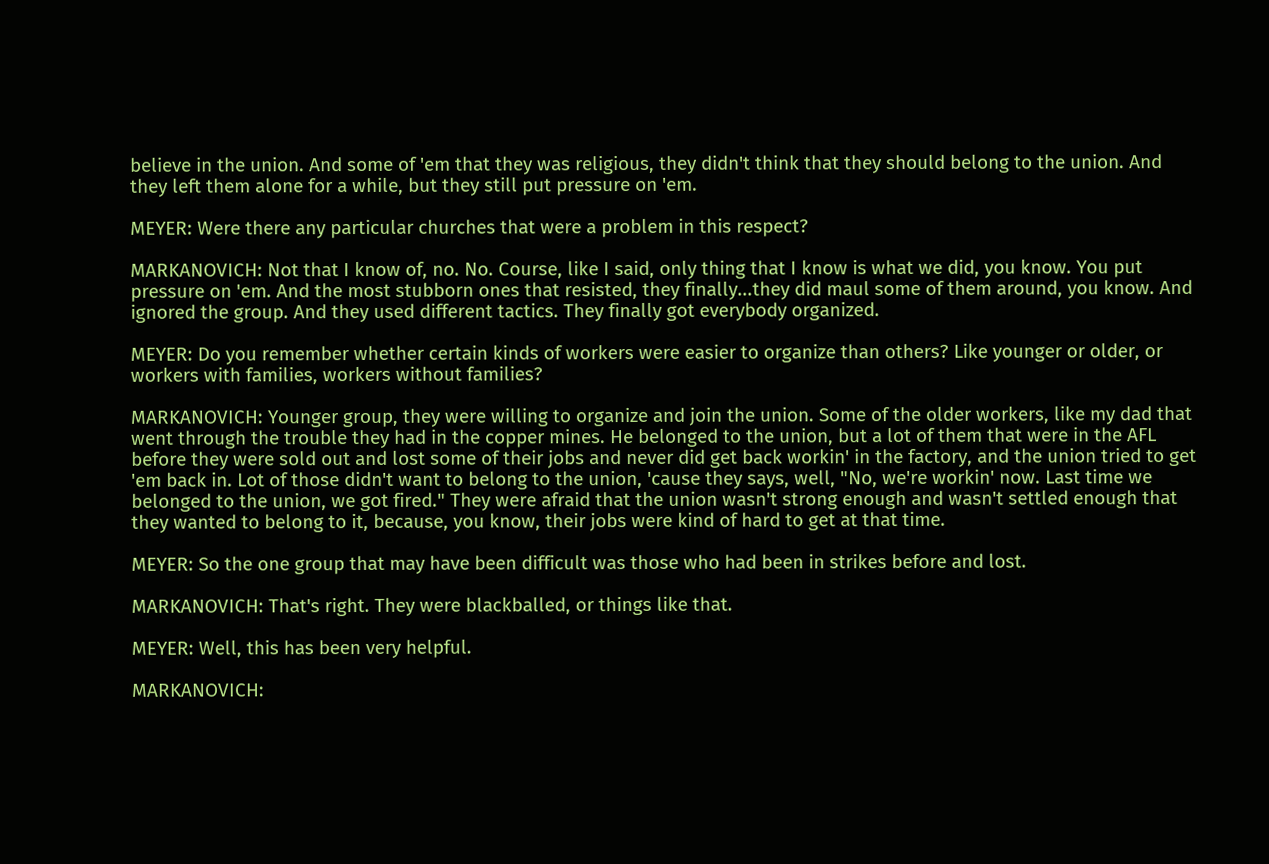believe in the union. And some of 'em that they was religious, they didn't think that they should belong to the union. And they left them alone for a while, but they still put pressure on 'em.

MEYER: Were there any particular churches that were a problem in this respect?

MARKANOVICH: Not that I know of, no. No. Course, like I said, only thing that I know is what we did, you know. You put pressure on 'em. And the most stubborn ones that resisted, they finally...they did maul some of them around, you know. And ignored the group. And they used different tactics. They finally got everybody organized.

MEYER: Do you remember whether certain kinds of workers were easier to organize than others? Like younger or older, or workers with families, workers without families?

MARKANOVICH: Younger group, they were willing to organize and join the union. Some of the older workers, like my dad that went through the trouble they had in the copper mines. He belonged to the union, but a lot of them that were in the AFL before they were sold out and lost some of their jobs and never did get back workin' in the factory, and the union tried to get 'em back in. Lot of those didn't want to belong to the union, 'cause they says, well, "No, we're workin' now. Last time we belonged to the union, we got fired." They were afraid that the union wasn't strong enough and wasn't settled enough that they wanted to belong to it, because, you know, their jobs were kind of hard to get at that time.

MEYER: So the one group that may have been difficult was those who had been in strikes before and lost.

MARKANOVICH: That's right. They were blackballed, or things like that.

MEYER: Well, this has been very helpful.

MARKANOVICH: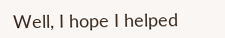Well, I hope I helped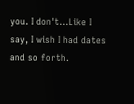you. I don't...Like I say, I wish I had dates and so forth.